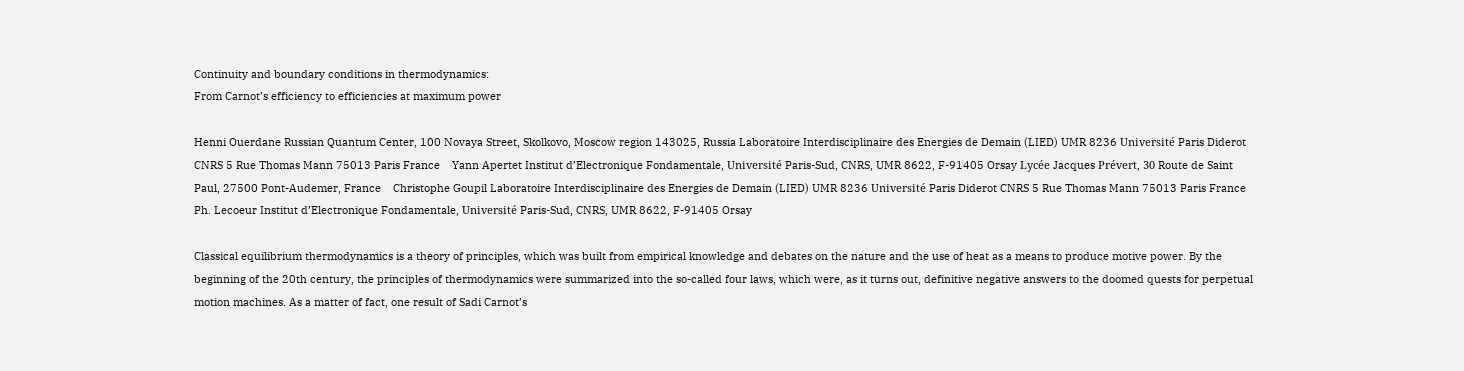Continuity and boundary conditions in thermodynamics:
From Carnot’s efficiency to efficiencies at maximum power

Henni Ouerdane Russian Quantum Center, 100 Novaya Street, Skolkovo, Moscow region 143025, Russia Laboratoire Interdisciplinaire des Energies de Demain (LIED) UMR 8236 Université Paris Diderot CNRS 5 Rue Thomas Mann 75013 Paris France    Yann Apertet Institut d’Electronique Fondamentale, Université Paris-Sud, CNRS, UMR 8622, F-91405 Orsay Lycée Jacques Prévert, 30 Route de Saint Paul, 27500 Pont-Audemer, France    Christophe Goupil Laboratoire Interdisciplinaire des Energies de Demain (LIED) UMR 8236 Université Paris Diderot CNRS 5 Rue Thomas Mann 75013 Paris France    Ph. Lecoeur Institut d’Electronique Fondamentale, Université Paris-Sud, CNRS, UMR 8622, F-91405 Orsay

Classical equilibrium thermodynamics is a theory of principles, which was built from empirical knowledge and debates on the nature and the use of heat as a means to produce motive power. By the beginning of the 20th century, the principles of thermodynamics were summarized into the so-called four laws, which were, as it turns out, definitive negative answers to the doomed quests for perpetual motion machines. As a matter of fact, one result of Sadi Carnot’s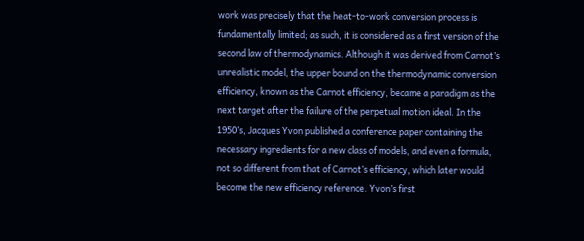work was precisely that the heat-to-work conversion process is fundamentally limited; as such, it is considered as a first version of the second law of thermodynamics. Although it was derived from Carnot’s unrealistic model, the upper bound on the thermodynamic conversion efficiency, known as the Carnot efficiency, became a paradigm as the next target after the failure of the perpetual motion ideal. In the 1950’s, Jacques Yvon published a conference paper containing the necessary ingredients for a new class of models, and even a formula, not so different from that of Carnot’s efficiency, which later would become the new efficiency reference. Yvon’s first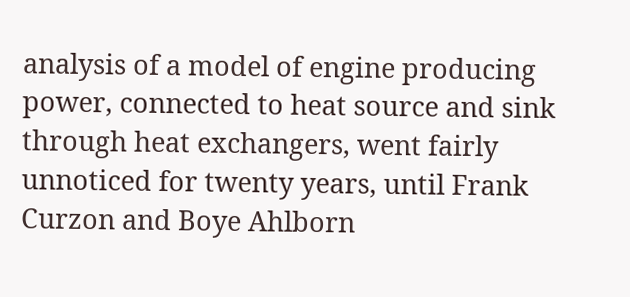analysis of a model of engine producing power, connected to heat source and sink through heat exchangers, went fairly unnoticed for twenty years, until Frank Curzon and Boye Ahlborn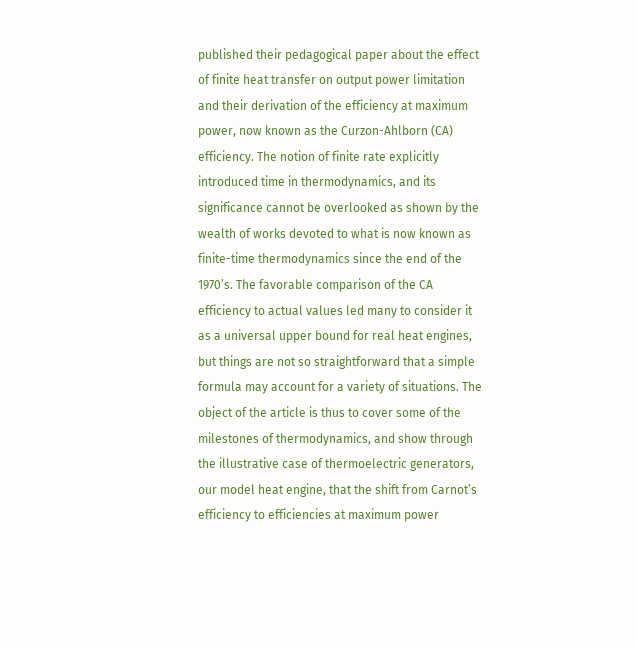published their pedagogical paper about the effect of finite heat transfer on output power limitation and their derivation of the efficiency at maximum power, now known as the Curzon-Ahlborn (CA) efficiency. The notion of finite rate explicitly introduced time in thermodynamics, and its significance cannot be overlooked as shown by the wealth of works devoted to what is now known as finite-time thermodynamics since the end of the 1970’s. The favorable comparison of the CA efficiency to actual values led many to consider it as a universal upper bound for real heat engines, but things are not so straightforward that a simple formula may account for a variety of situations. The object of the article is thus to cover some of the milestones of thermodynamics, and show through the illustrative case of thermoelectric generators, our model heat engine, that the shift from Carnot’s efficiency to efficiencies at maximum power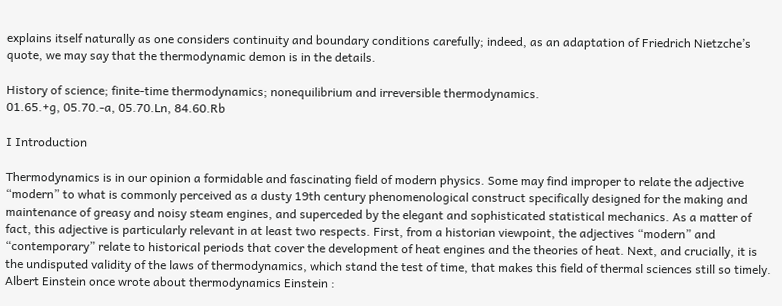explains itself naturally as one considers continuity and boundary conditions carefully; indeed, as an adaptation of Friedrich Nietzche’s quote, we may say that the thermodynamic demon is in the details.

History of science; finite-time thermodynamics; nonequilibrium and irreversible thermodynamics.
01.65.+g, 05.70.-a, 05.70.Ln, 84.60.Rb

I Introduction

Thermodynamics is in our opinion a formidable and fascinating field of modern physics. Some may find improper to relate the adjective “modern” to what is commonly perceived as a dusty 19th century phenomenological construct specifically designed for the making and maintenance of greasy and noisy steam engines, and superceded by the elegant and sophisticated statistical mechanics. As a matter of fact, this adjective is particularly relevant in at least two respects. First, from a historian viewpoint, the adjectives “modern” and “contemporary” relate to historical periods that cover the development of heat engines and the theories of heat. Next, and crucially, it is the undisputed validity of the laws of thermodynamics, which stand the test of time, that makes this field of thermal sciences still so timely. Albert Einstein once wrote about thermodynamics Einstein :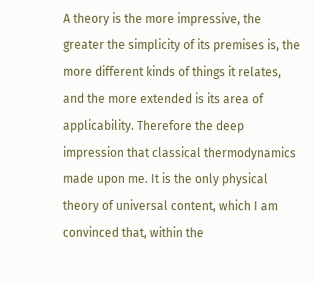A theory is the more impressive, the greater the simplicity of its premises is, the more different kinds of things it relates, and the more extended is its area of applicability. Therefore the deep impression that classical thermodynamics made upon me. It is the only physical theory of universal content, which I am convinced that, within the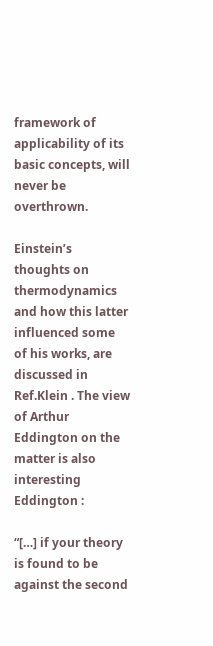framework of applicability of its basic concepts, will never be overthrown.

Einstein’s thoughts on thermodynamics and how this latter influenced some of his works, are discussed in Ref.Klein . The view of Arthur Eddington on the matter is also interesting Eddington :

“[…] if your theory is found to be against the second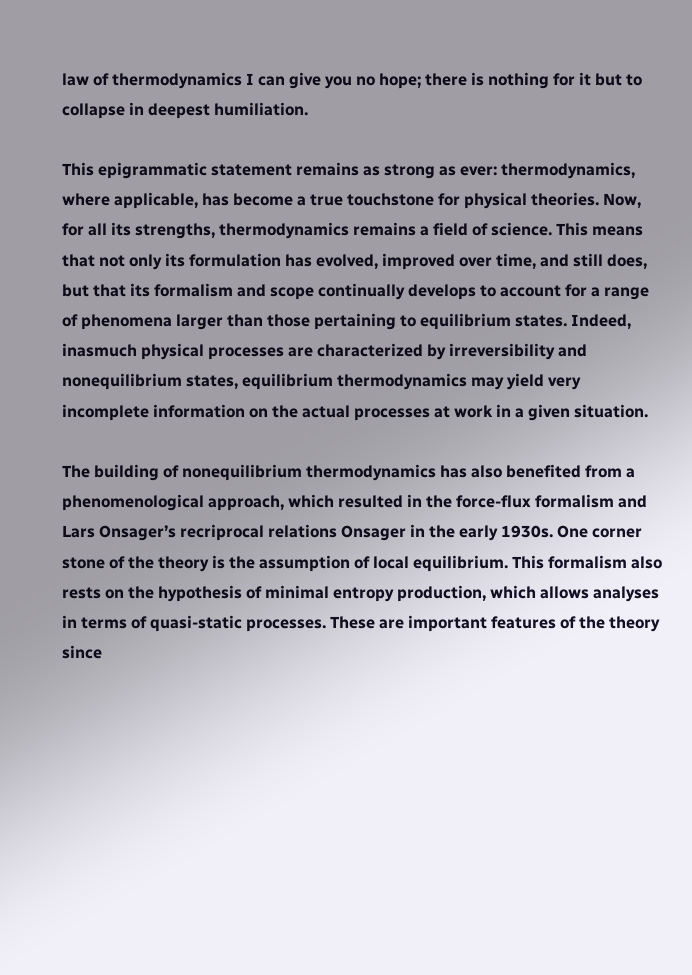law of thermodynamics I can give you no hope; there is nothing for it but to collapse in deepest humiliation.

This epigrammatic statement remains as strong as ever: thermodynamics, where applicable, has become a true touchstone for physical theories. Now, for all its strengths, thermodynamics remains a field of science. This means that not only its formulation has evolved, improved over time, and still does, but that its formalism and scope continually develops to account for a range of phenomena larger than those pertaining to equilibrium states. Indeed, inasmuch physical processes are characterized by irreversibility and nonequilibrium states, equilibrium thermodynamics may yield very incomplete information on the actual processes at work in a given situation.

The building of nonequilibrium thermodynamics has also benefited from a phenomenological approach, which resulted in the force-flux formalism and Lars Onsager’s recriprocal relations Onsager in the early 1930s. One corner stone of the theory is the assumption of local equilibrium. This formalism also rests on the hypothesis of minimal entropy production, which allows analyses in terms of quasi-static processes. These are important features of the theory since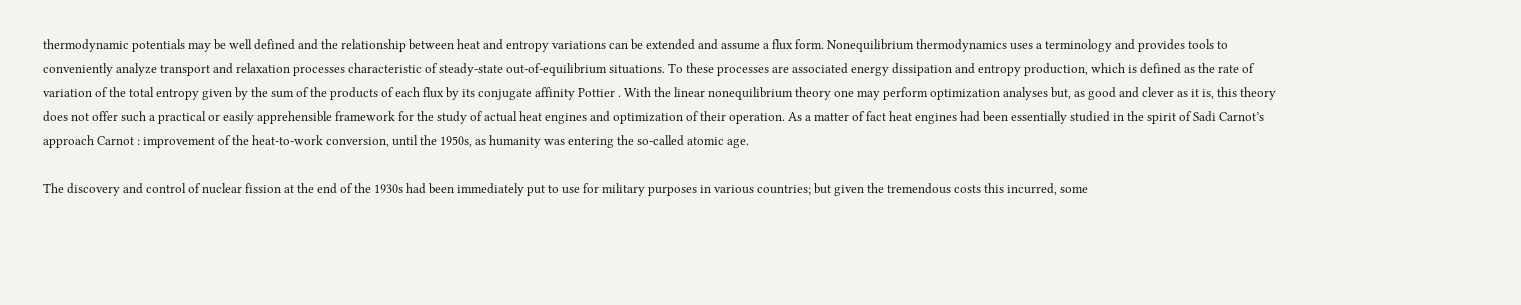thermodynamic potentials may be well defined and the relationship between heat and entropy variations can be extended and assume a flux form. Nonequilibrium thermodynamics uses a terminology and provides tools to conveniently analyze transport and relaxation processes characteristic of steady-state out-of-equilibrium situations. To these processes are associated energy dissipation and entropy production, which is defined as the rate of variation of the total entropy given by the sum of the products of each flux by its conjugate affinity Pottier . With the linear nonequilibrium theory one may perform optimization analyses but, as good and clever as it is, this theory does not offer such a practical or easily apprehensible framework for the study of actual heat engines and optimization of their operation. As a matter of fact heat engines had been essentially studied in the spirit of Sadi Carnot’s approach Carnot : improvement of the heat-to-work conversion, until the 1950s, as humanity was entering the so-called atomic age.

The discovery and control of nuclear fission at the end of the 1930s had been immediately put to use for military purposes in various countries; but given the tremendous costs this incurred, some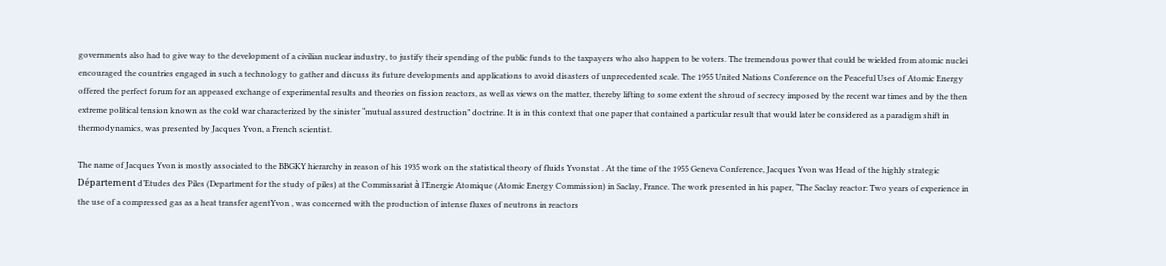governments also had to give way to the development of a civilian nuclear industry, to justify their spending of the public funds to the taxpayers who also happen to be voters. The tremendous power that could be wielded from atomic nuclei encouraged the countries engaged in such a technology to gather and discuss its future developments and applications to avoid disasters of unprecedented scale. The 1955 United Nations Conference on the Peaceful Uses of Atomic Energy offered the perfect forum for an appeased exchange of experimental results and theories on fission reactors, as well as views on the matter, thereby lifting to some extent the shroud of secrecy imposed by the recent war times and by the then extreme political tension known as the cold war characterized by the sinister “mutual assured destruction” doctrine. It is in this context that one paper that contained a particular result that would later be considered as a paradigm shift in thermodynamics, was presented by Jacques Yvon, a French scientist.

The name of Jacques Yvon is mostly associated to the BBGKY hierarchy in reason of his 1935 work on the statistical theory of fluids Yvonstat . At the time of the 1955 Geneva Conference, Jacques Yvon was Head of the highly strategic Département d’Etudes des Piles (Department for the study of piles) at the Commissariat à l’Energie Atomique (Atomic Energy Commission) in Saclay, France. The work presented in his paper, “The Saclay reactor: Two years of experience in the use of a compressed gas as a heat transfer agentYvon , was concerned with the production of intense fluxes of neutrons in reactors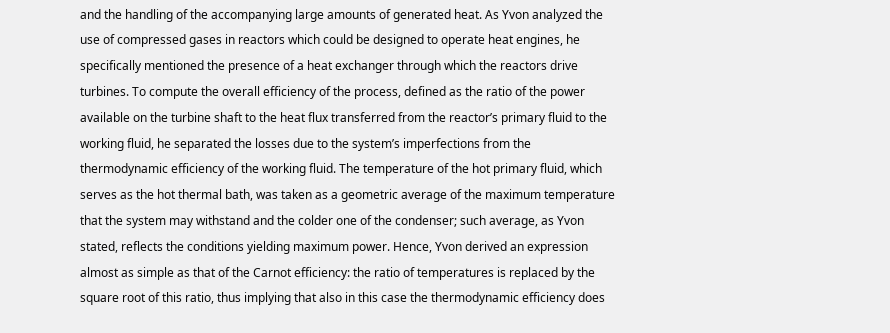and the handling of the accompanying large amounts of generated heat. As Yvon analyzed the use of compressed gases in reactors which could be designed to operate heat engines, he specifically mentioned the presence of a heat exchanger through which the reactors drive turbines. To compute the overall efficiency of the process, defined as the ratio of the power available on the turbine shaft to the heat flux transferred from the reactor’s primary fluid to the working fluid, he separated the losses due to the system’s imperfections from the thermodynamic efficiency of the working fluid. The temperature of the hot primary fluid, which serves as the hot thermal bath, was taken as a geometric average of the maximum temperature that the system may withstand and the colder one of the condenser; such average, as Yvon stated, reflects the conditions yielding maximum power. Hence, Yvon derived an expression almost as simple as that of the Carnot efficiency: the ratio of temperatures is replaced by the square root of this ratio, thus implying that also in this case the thermodynamic efficiency does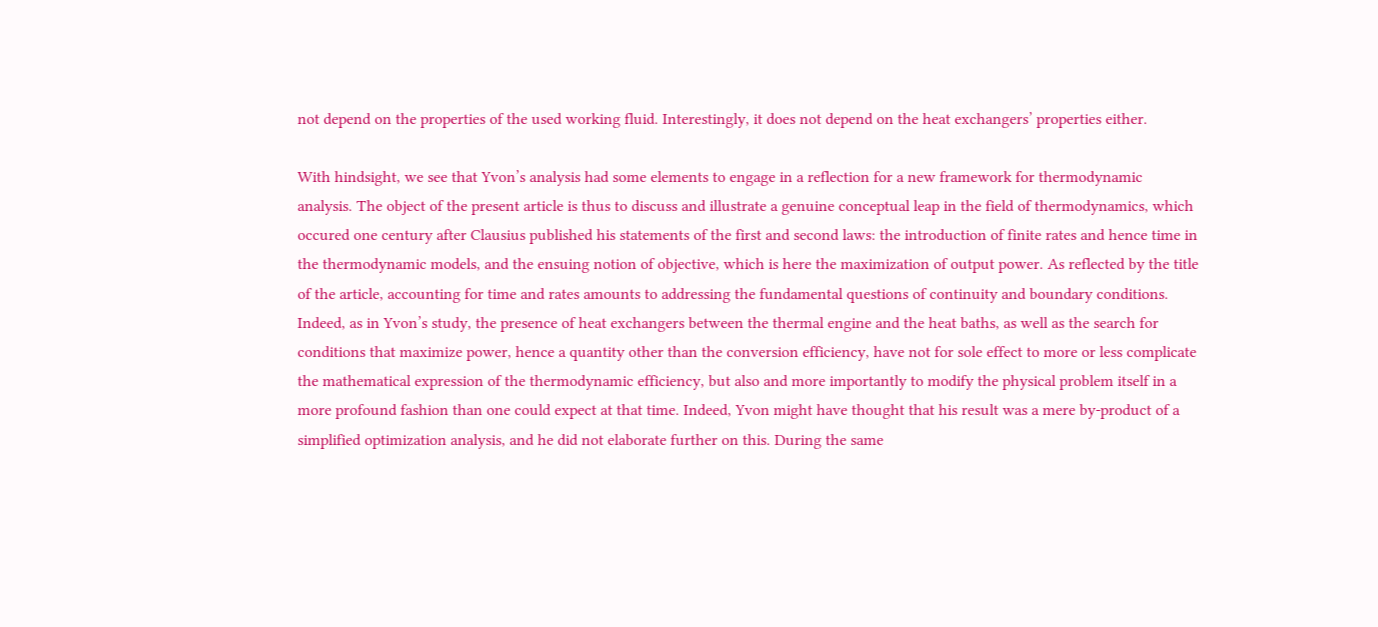not depend on the properties of the used working fluid. Interestingly, it does not depend on the heat exchangers’ properties either.

With hindsight, we see that Yvon’s analysis had some elements to engage in a reflection for a new framework for thermodynamic analysis. The object of the present article is thus to discuss and illustrate a genuine conceptual leap in the field of thermodynamics, which occured one century after Clausius published his statements of the first and second laws: the introduction of finite rates and hence time in the thermodynamic models, and the ensuing notion of objective, which is here the maximization of output power. As reflected by the title of the article, accounting for time and rates amounts to addressing the fundamental questions of continuity and boundary conditions. Indeed, as in Yvon’s study, the presence of heat exchangers between the thermal engine and the heat baths, as well as the search for conditions that maximize power, hence a quantity other than the conversion efficiency, have not for sole effect to more or less complicate the mathematical expression of the thermodynamic efficiency, but also and more importantly to modify the physical problem itself in a more profound fashion than one could expect at that time. Indeed, Yvon might have thought that his result was a mere by-product of a simplified optimization analysis, and he did not elaborate further on this. During the same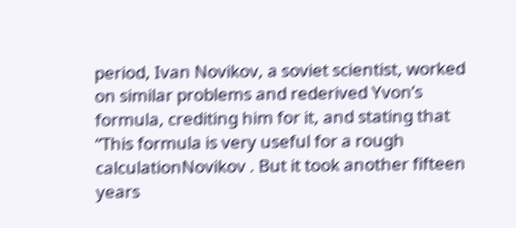period, Ivan Novikov, a soviet scientist, worked on similar problems and rederived Yvon’s formula, crediting him for it, and stating that “This formula is very useful for a rough calculationNovikov . But it took another fifteen years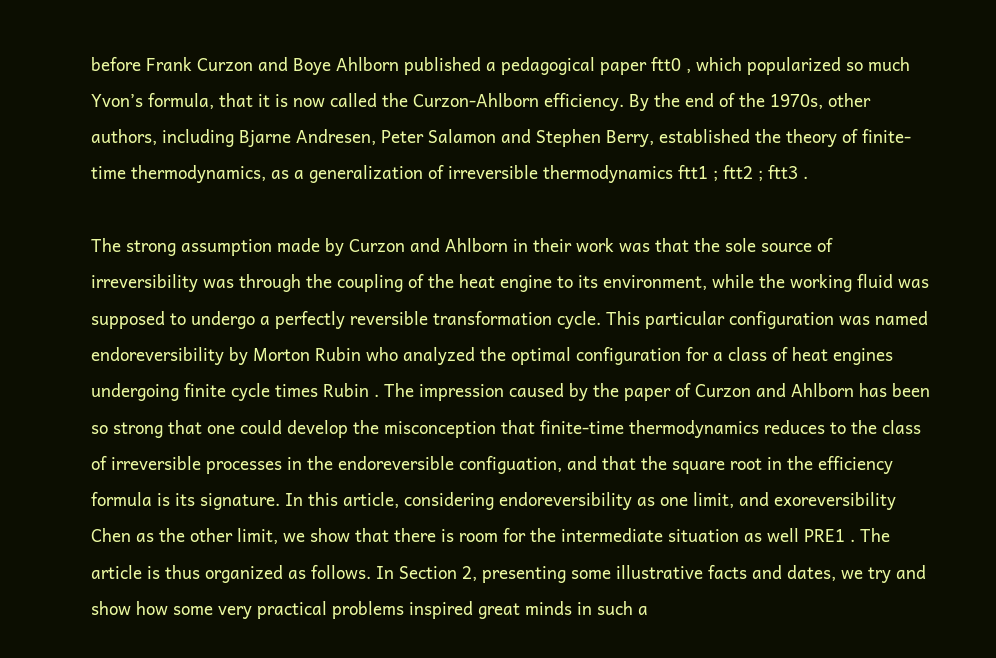before Frank Curzon and Boye Ahlborn published a pedagogical paper ftt0 , which popularized so much Yvon’s formula, that it is now called the Curzon-Ahlborn efficiency. By the end of the 1970s, other authors, including Bjarne Andresen, Peter Salamon and Stephen Berry, established the theory of finite-time thermodynamics, as a generalization of irreversible thermodynamics ftt1 ; ftt2 ; ftt3 .

The strong assumption made by Curzon and Ahlborn in their work was that the sole source of irreversibility was through the coupling of the heat engine to its environment, while the working fluid was supposed to undergo a perfectly reversible transformation cycle. This particular configuration was named endoreversibility by Morton Rubin who analyzed the optimal configuration for a class of heat engines undergoing finite cycle times Rubin . The impression caused by the paper of Curzon and Ahlborn has been so strong that one could develop the misconception that finite-time thermodynamics reduces to the class of irreversible processes in the endoreversible configuation, and that the square root in the efficiency formula is its signature. In this article, considering endoreversibility as one limit, and exoreversibility Chen as the other limit, we show that there is room for the intermediate situation as well PRE1 . The article is thus organized as follows. In Section 2, presenting some illustrative facts and dates, we try and show how some very practical problems inspired great minds in such a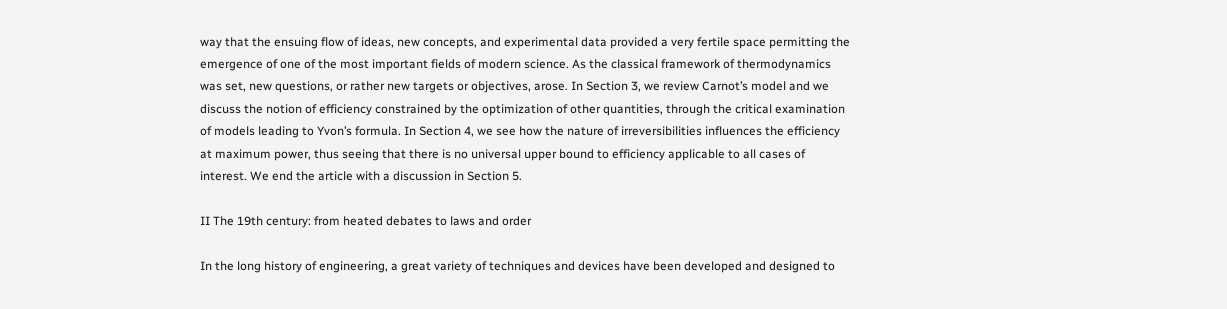way that the ensuing flow of ideas, new concepts, and experimental data provided a very fertile space permitting the emergence of one of the most important fields of modern science. As the classical framework of thermodynamics was set, new questions, or rather new targets or objectives, arose. In Section 3, we review Carnot’s model and we discuss the notion of efficiency constrained by the optimization of other quantities, through the critical examination of models leading to Yvon’s formula. In Section 4, we see how the nature of irreversibilities influences the efficiency at maximum power, thus seeing that there is no universal upper bound to efficiency applicable to all cases of interest. We end the article with a discussion in Section 5.

II The 19th century: from heated debates to laws and order

In the long history of engineering, a great variety of techniques and devices have been developed and designed to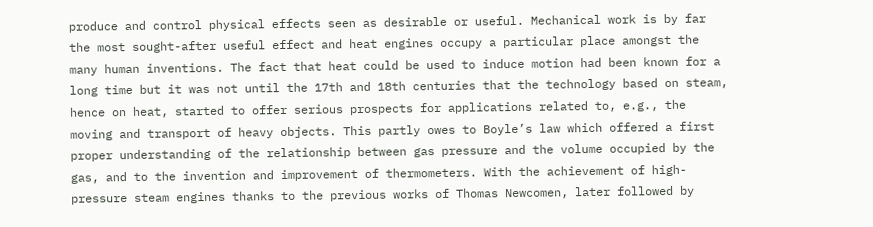produce and control physical effects seen as desirable or useful. Mechanical work is by far the most sought-after useful effect and heat engines occupy a particular place amongst the many human inventions. The fact that heat could be used to induce motion had been known for a long time but it was not until the 17th and 18th centuries that the technology based on steam, hence on heat, started to offer serious prospects for applications related to, e.g., the moving and transport of heavy objects. This partly owes to Boyle’s law which offered a first proper understanding of the relationship between gas pressure and the volume occupied by the gas, and to the invention and improvement of thermometers. With the achievement of high-pressure steam engines thanks to the previous works of Thomas Newcomen, later followed by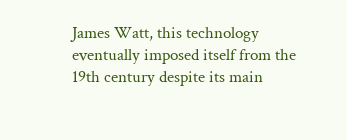James Watt, this technology eventually imposed itself from the 19th century despite its main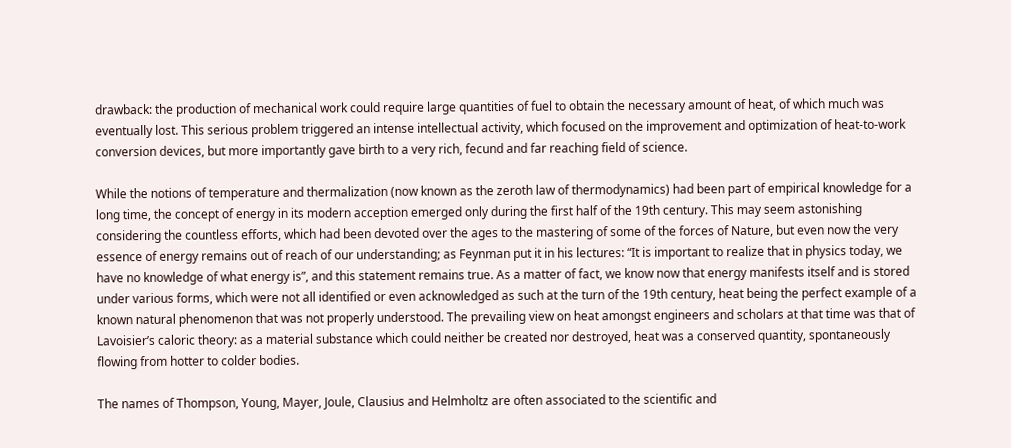drawback: the production of mechanical work could require large quantities of fuel to obtain the necessary amount of heat, of which much was eventually lost. This serious problem triggered an intense intellectual activity, which focused on the improvement and optimization of heat-to-work conversion devices, but more importantly gave birth to a very rich, fecund and far reaching field of science.

While the notions of temperature and thermalization (now known as the zeroth law of thermodynamics) had been part of empirical knowledge for a long time, the concept of energy in its modern acception emerged only during the first half of the 19th century. This may seem astonishing considering the countless efforts, which had been devoted over the ages to the mastering of some of the forces of Nature, but even now the very essence of energy remains out of reach of our understanding; as Feynman put it in his lectures: “It is important to realize that in physics today, we have no knowledge of what energy is”, and this statement remains true. As a matter of fact, we know now that energy manifests itself and is stored under various forms, which were not all identified or even acknowledged as such at the turn of the 19th century, heat being the perfect example of a known natural phenomenon that was not properly understood. The prevailing view on heat amongst engineers and scholars at that time was that of Lavoisier’s caloric theory: as a material substance which could neither be created nor destroyed, heat was a conserved quantity, spontaneously flowing from hotter to colder bodies.

The names of Thompson, Young, Mayer, Joule, Clausius and Helmholtz are often associated to the scientific and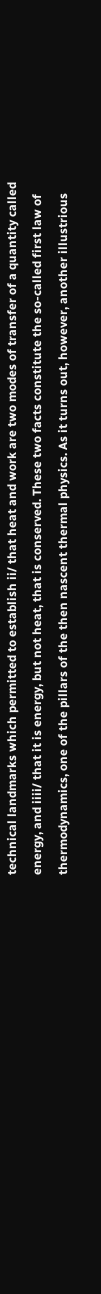technical landmarks which permitted to establish ii/ that heat and work are two modes of transfer of a quantity called energy, and iiii/ that it is energy, but not heat, that is conserved. These two facts constitute the so-called first law of thermodynamics, one of the pillars of the then nascent thermal physics. As it turns out, however, another illustrious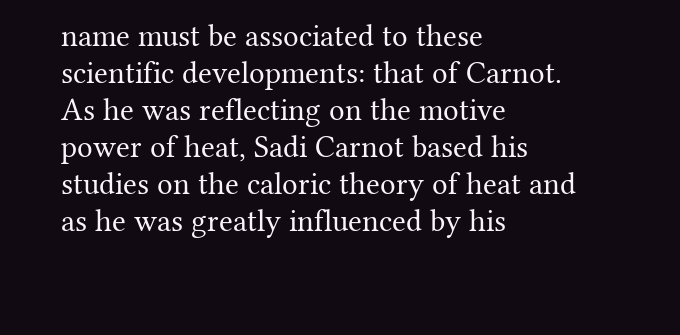name must be associated to these scientific developments: that of Carnot. As he was reflecting on the motive power of heat, Sadi Carnot based his studies on the caloric theory of heat and as he was greatly influenced by his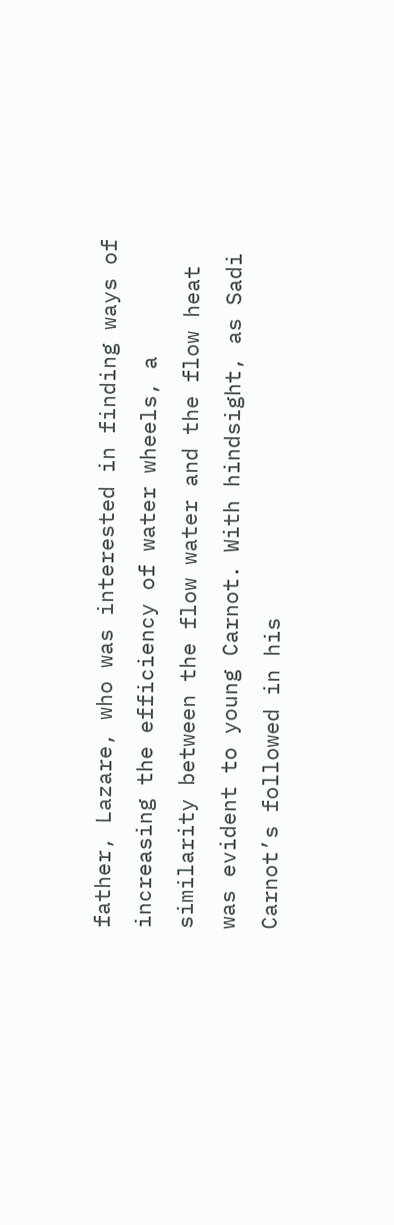father, Lazare, who was interested in finding ways of increasing the efficiency of water wheels, a similarity between the flow water and the flow heat was evident to young Carnot. With hindsight, as Sadi Carnot’s followed in his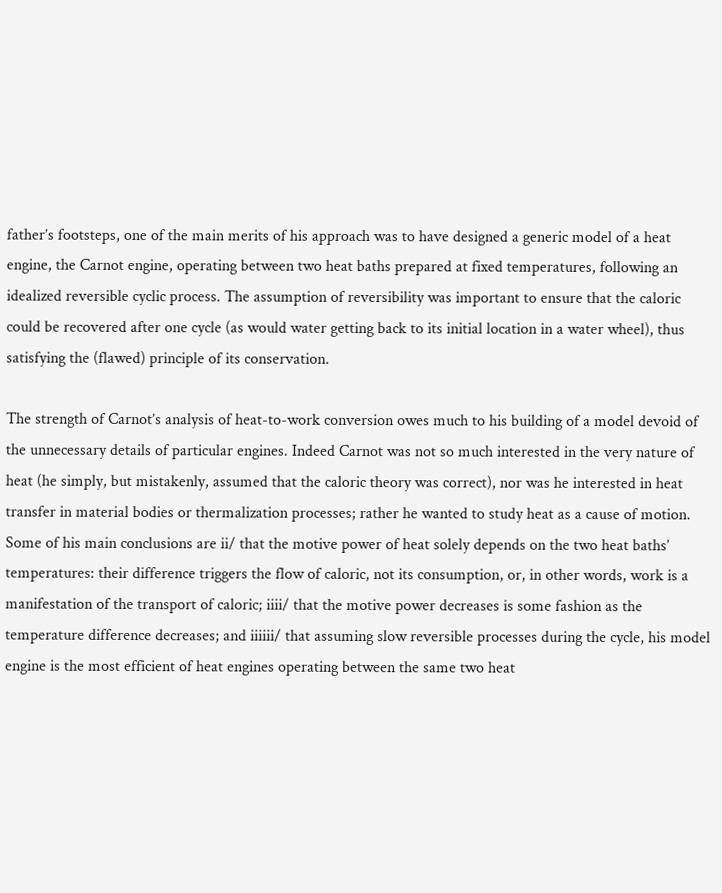father’s footsteps, one of the main merits of his approach was to have designed a generic model of a heat engine, the Carnot engine, operating between two heat baths prepared at fixed temperatures, following an idealized reversible cyclic process. The assumption of reversibility was important to ensure that the caloric could be recovered after one cycle (as would water getting back to its initial location in a water wheel), thus satisfying the (flawed) principle of its conservation.

The strength of Carnot’s analysis of heat-to-work conversion owes much to his building of a model devoid of the unnecessary details of particular engines. Indeed Carnot was not so much interested in the very nature of heat (he simply, but mistakenly, assumed that the caloric theory was correct), nor was he interested in heat transfer in material bodies or thermalization processes; rather he wanted to study heat as a cause of motion. Some of his main conclusions are ii/ that the motive power of heat solely depends on the two heat baths’ temperatures: their difference triggers the flow of caloric, not its consumption, or, in other words, work is a manifestation of the transport of caloric; iiii/ that the motive power decreases is some fashion as the temperature difference decreases; and iiiiii/ that assuming slow reversible processes during the cycle, his model engine is the most efficient of heat engines operating between the same two heat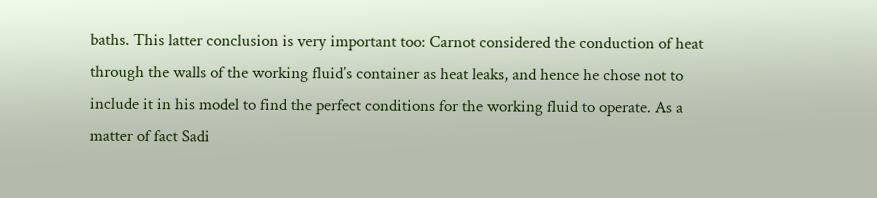baths. This latter conclusion is very important too: Carnot considered the conduction of heat through the walls of the working fluid’s container as heat leaks, and hence he chose not to include it in his model to find the perfect conditions for the working fluid to operate. As a matter of fact Sadi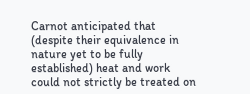Carnot anticipated that (despite their equivalence in nature yet to be fully established) heat and work could not strictly be treated on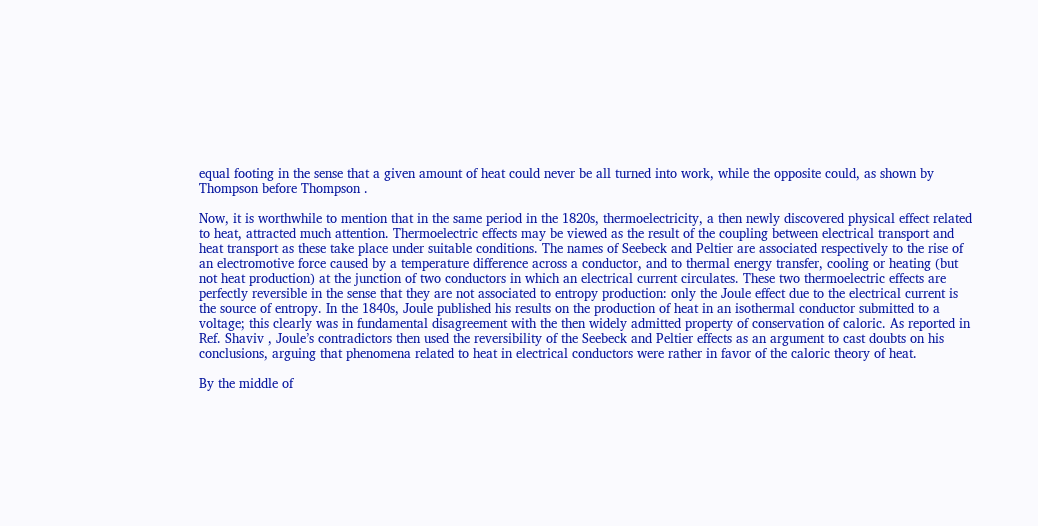equal footing in the sense that a given amount of heat could never be all turned into work, while the opposite could, as shown by Thompson before Thompson .

Now, it is worthwhile to mention that in the same period in the 1820s, thermoelectricity, a then newly discovered physical effect related to heat, attracted much attention. Thermoelectric effects may be viewed as the result of the coupling between electrical transport and heat transport as these take place under suitable conditions. The names of Seebeck and Peltier are associated respectively to the rise of an electromotive force caused by a temperature difference across a conductor, and to thermal energy transfer, cooling or heating (but not heat production) at the junction of two conductors in which an electrical current circulates. These two thermoelectric effects are perfectly reversible in the sense that they are not associated to entropy production: only the Joule effect due to the electrical current is the source of entropy. In the 1840s, Joule published his results on the production of heat in an isothermal conductor submitted to a voltage; this clearly was in fundamental disagreement with the then widely admitted property of conservation of caloric. As reported in Ref. Shaviv , Joule’s contradictors then used the reversibility of the Seebeck and Peltier effects as an argument to cast doubts on his conclusions, arguing that phenomena related to heat in electrical conductors were rather in favor of the caloric theory of heat.

By the middle of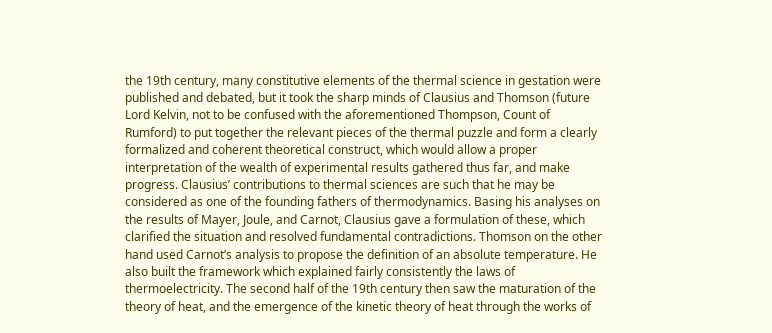the 19th century, many constitutive elements of the thermal science in gestation were published and debated, but it took the sharp minds of Clausius and Thomson (future Lord Kelvin, not to be confused with the aforementioned Thompson, Count of Rumford) to put together the relevant pieces of the thermal puzzle and form a clearly formalized and coherent theoretical construct, which would allow a proper interpretation of the wealth of experimental results gathered thus far, and make progress. Clausius’ contributions to thermal sciences are such that he may be considered as one of the founding fathers of thermodynamics. Basing his analyses on the results of Mayer, Joule, and Carnot, Clausius gave a formulation of these, which clarified the situation and resolved fundamental contradictions. Thomson on the other hand used Carnot’s analysis to propose the definition of an absolute temperature. He also built the framework which explained fairly consistently the laws of thermoelectricity. The second half of the 19th century then saw the maturation of the theory of heat, and the emergence of the kinetic theory of heat through the works of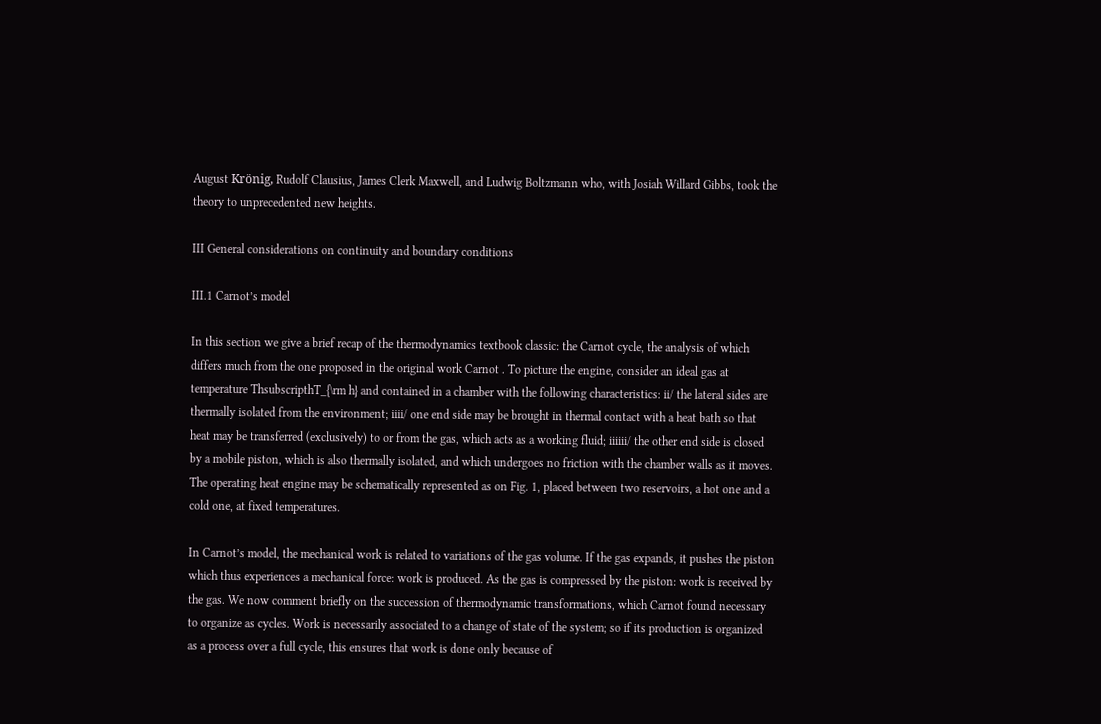August Krönig, Rudolf Clausius, James Clerk Maxwell, and Ludwig Boltzmann who, with Josiah Willard Gibbs, took the theory to unprecedented new heights.

III General considerations on continuity and boundary conditions

III.1 Carnot’s model

In this section we give a brief recap of the thermodynamics textbook classic: the Carnot cycle, the analysis of which differs much from the one proposed in the original work Carnot . To picture the engine, consider an ideal gas at temperature ThsubscripthT_{\rm h} and contained in a chamber with the following characteristics: ii/ the lateral sides are thermally isolated from the environment; iiii/ one end side may be brought in thermal contact with a heat bath so that heat may be transferred (exclusively) to or from the gas, which acts as a working fluid; iiiiii/ the other end side is closed by a mobile piston, which is also thermally isolated, and which undergoes no friction with the chamber walls as it moves. The operating heat engine may be schematically represented as on Fig. 1, placed between two reservoirs, a hot one and a cold one, at fixed temperatures.

In Carnot’s model, the mechanical work is related to variations of the gas volume. If the gas expands, it pushes the piston which thus experiences a mechanical force: work is produced. As the gas is compressed by the piston: work is received by the gas. We now comment briefly on the succession of thermodynamic transformations, which Carnot found necessary to organize as cycles. Work is necessarily associated to a change of state of the system; so if its production is organized as a process over a full cycle, this ensures that work is done only because of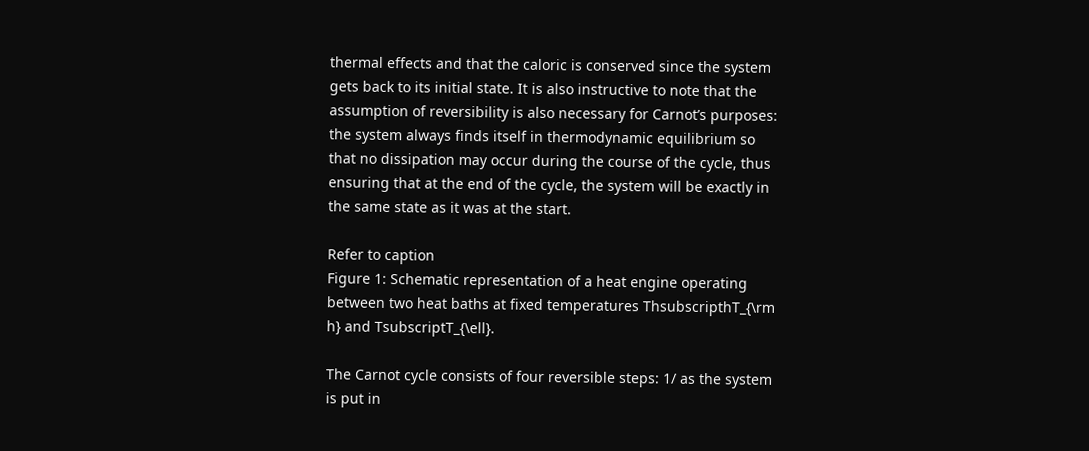thermal effects and that the caloric is conserved since the system gets back to its initial state. It is also instructive to note that the assumption of reversibility is also necessary for Carnot’s purposes: the system always finds itself in thermodynamic equilibrium so that no dissipation may occur during the course of the cycle, thus ensuring that at the end of the cycle, the system will be exactly in the same state as it was at the start.

Refer to caption
Figure 1: Schematic representation of a heat engine operating between two heat baths at fixed temperatures ThsubscripthT_{\rm h} and TsubscriptT_{\ell}.

The Carnot cycle consists of four reversible steps: 1/ as the system is put in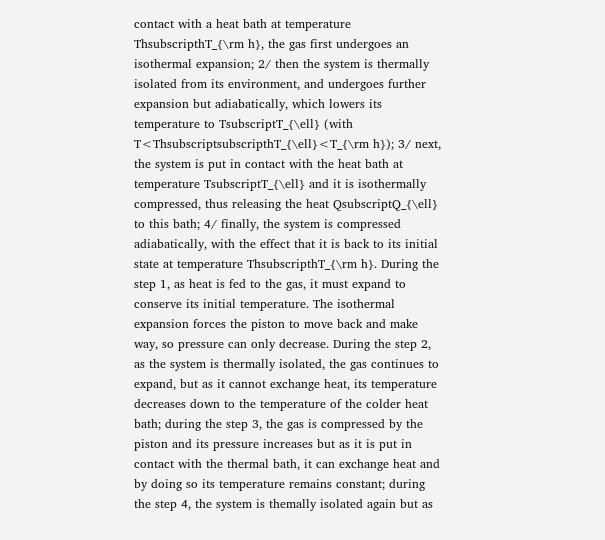contact with a heat bath at temperature ThsubscripthT_{\rm h}, the gas first undergoes an isothermal expansion; 2/ then the system is thermally isolated from its environment, and undergoes further expansion but adiabatically, which lowers its temperature to TsubscriptT_{\ell} (with T<ThsubscriptsubscripthT_{\ell}<T_{\rm h}); 3/ next, the system is put in contact with the heat bath at temperature TsubscriptT_{\ell} and it is isothermally compressed, thus releasing the heat QsubscriptQ_{\ell} to this bath; 4/ finally, the system is compressed adiabatically, with the effect that it is back to its initial state at temperature ThsubscripthT_{\rm h}. During the step 1, as heat is fed to the gas, it must expand to conserve its initial temperature. The isothermal expansion forces the piston to move back and make way, so pressure can only decrease. During the step 2, as the system is thermally isolated, the gas continues to expand, but as it cannot exchange heat, its temperature decreases down to the temperature of the colder heat bath; during the step 3, the gas is compressed by the piston and its pressure increases but as it is put in contact with the thermal bath, it can exchange heat and by doing so its temperature remains constant; during the step 4, the system is themally isolated again but as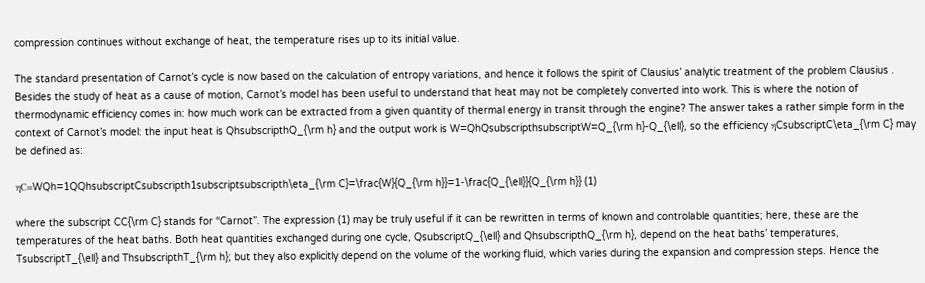compression continues without exchange of heat, the temperature rises up to its initial value.

The standard presentation of Carnot’s cycle is now based on the calculation of entropy variations, and hence it follows the spirit of Clausius’ analytic treatment of the problem Clausius . Besides the study of heat as a cause of motion, Carnot’s model has been useful to understand that heat may not be completely converted into work. This is where the notion of thermodynamic efficiency comes in: how much work can be extracted from a given quantity of thermal energy in transit through the engine? The answer takes a rather simple form in the context of Carnot’s model: the input heat is QhsubscripthQ_{\rm h} and the output work is W=QhQsubscripthsubscriptW=Q_{\rm h}-Q_{\ell}, so the efficiency ηCsubscriptC\eta_{\rm C} may be defined as:

ηC=WQh=1QQhsubscriptCsubscripth1subscriptsubscripth\eta_{\rm C}=\frac{W}{Q_{\rm h}}=1-\frac{Q_{\ell}}{Q_{\rm h}} (1)

where the subscript CC{\rm C} stands for “Carnot”. The expression (1) may be truly useful if it can be rewritten in terms of known and controlable quantities; here, these are the temperatures of the heat baths. Both heat quantities exchanged during one cycle, QsubscriptQ_{\ell} and QhsubscripthQ_{\rm h}, depend on the heat baths’ temperatures, TsubscriptT_{\ell} and ThsubscripthT_{\rm h}; but they also explicitly depend on the volume of the working fluid, which varies during the expansion and compression steps. Hence the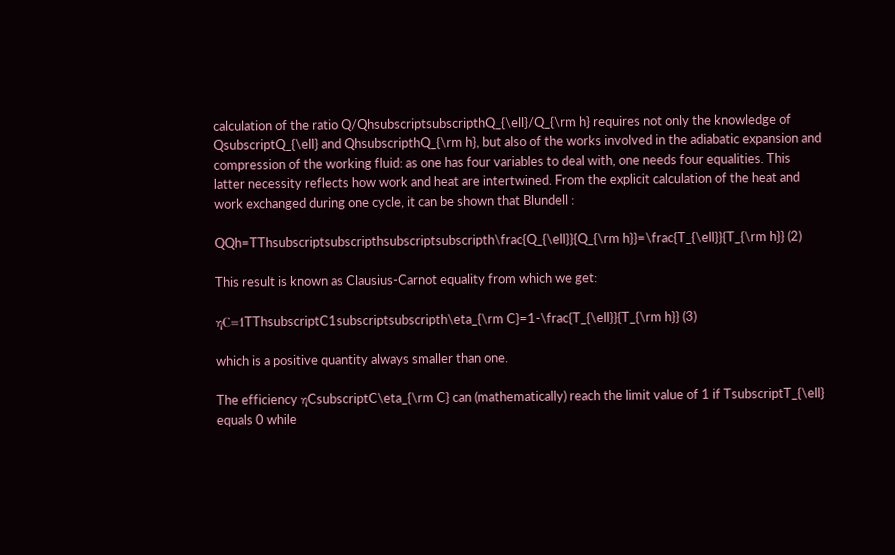calculation of the ratio Q/QhsubscriptsubscripthQ_{\ell}/Q_{\rm h} requires not only the knowledge of QsubscriptQ_{\ell} and QhsubscripthQ_{\rm h}, but also of the works involved in the adiabatic expansion and compression of the working fluid: as one has four variables to deal with, one needs four equalities. This latter necessity reflects how work and heat are intertwined. From the explicit calculation of the heat and work exchanged during one cycle, it can be shown that Blundell :

QQh=TThsubscriptsubscripthsubscriptsubscripth\frac{Q_{\ell}}{Q_{\rm h}}=\frac{T_{\ell}}{T_{\rm h}} (2)

This result is known as Clausius-Carnot equality from which we get:

ηC=1TThsubscriptC1subscriptsubscripth\eta_{\rm C}=1-\frac{T_{\ell}}{T_{\rm h}} (3)

which is a positive quantity always smaller than one.

The efficiency ηCsubscriptC\eta_{\rm C} can (mathematically) reach the limit value of 1 if TsubscriptT_{\ell} equals 0 while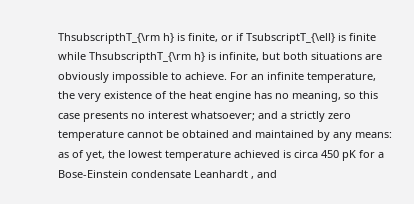ThsubscripthT_{\rm h} is finite, or if TsubscriptT_{\ell} is finite while ThsubscripthT_{\rm h} is infinite, but both situations are obviously impossible to achieve. For an infinite temperature, the very existence of the heat engine has no meaning, so this case presents no interest whatsoever; and a strictly zero temperature cannot be obtained and maintained by any means: as of yet, the lowest temperature achieved is circa 450 pK for a Bose-Einstein condensate Leanhardt , and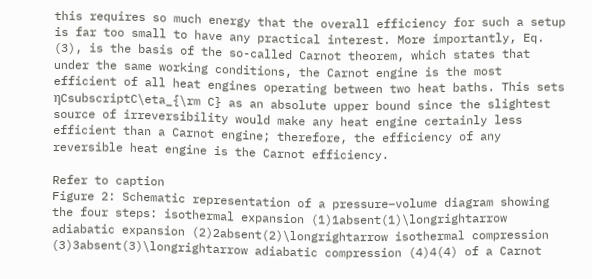this requires so much energy that the overall efficiency for such a setup is far too small to have any practical interest. More importantly, Eq. (3), is the basis of the so-called Carnot theorem, which states that under the same working conditions, the Carnot engine is the most efficient of all heat engines operating between two heat baths. This sets ηCsubscriptC\eta_{\rm C} as an absolute upper bound since the slightest source of irreversibility would make any heat engine certainly less efficient than a Carnot engine; therefore, the efficiency of any reversible heat engine is the Carnot efficiency.

Refer to caption
Figure 2: Schematic representation of a pressure–volume diagram showing the four steps: isothermal expansion (1)1absent(1)\longrightarrow adiabatic expansion (2)2absent(2)\longrightarrow isothermal compression (3)3absent(3)\longrightarrow adiabatic compression (4)4(4) of a Carnot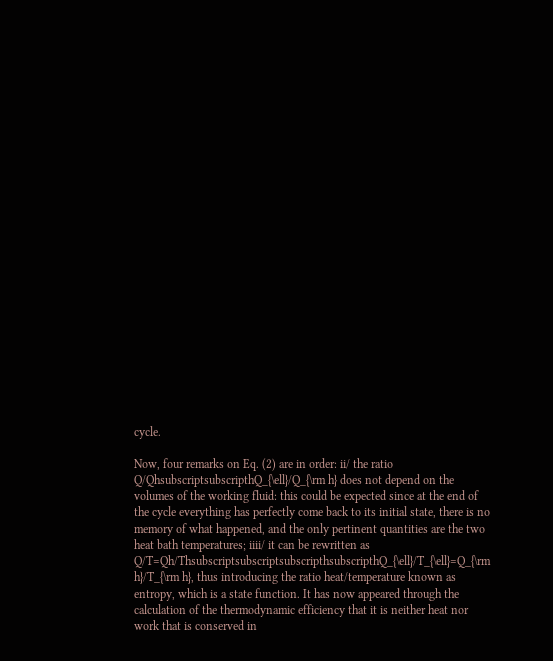cycle.

Now, four remarks on Eq. (2) are in order: ii/ the ratio Q/QhsubscriptsubscripthQ_{\ell}/Q_{\rm h} does not depend on the volumes of the working fluid: this could be expected since at the end of the cycle everything has perfectly come back to its initial state, there is no memory of what happened, and the only pertinent quantities are the two heat bath temperatures; iiii/ it can be rewritten as Q/T=Qh/ThsubscriptsubscriptsubscripthsubscripthQ_{\ell}/T_{\ell}=Q_{\rm h}/T_{\rm h}, thus introducing the ratio heat/temperature known as entropy, which is a state function. It has now appeared through the calculation of the thermodynamic efficiency that it is neither heat nor work that is conserved in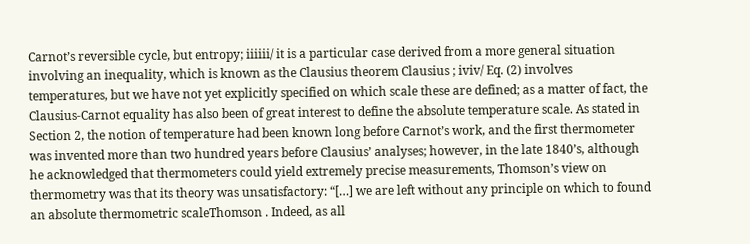Carnot’s reversible cycle, but entropy; iiiiii/ it is a particular case derived from a more general situation involving an inequality, which is known as the Clausius theorem Clausius ; iviv/ Eq. (2) involves temperatures, but we have not yet explicitly specified on which scale these are defined; as a matter of fact, the Clausius-Carnot equality has also been of great interest to define the absolute temperature scale. As stated in Section 2, the notion of temperature had been known long before Carnot’s work, and the first thermometer was invented more than two hundred years before Clausius’ analyses; however, in the late 1840’s, although he acknowledged that thermometers could yield extremely precise measurements, Thomson’s view on thermometry was that its theory was unsatisfactory: “[…] we are left without any principle on which to found an absolute thermometric scaleThomson . Indeed, as all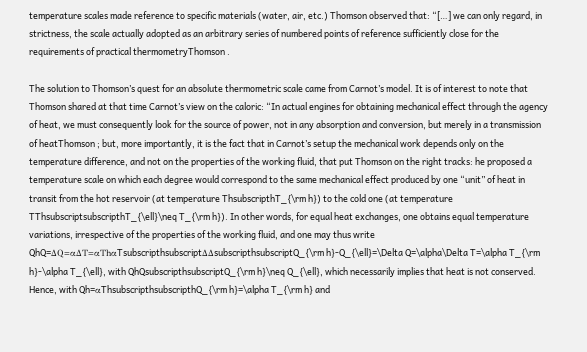temperature scales made reference to specific materials (water, air, etc.) Thomson observed that: “[…] we can only regard, in strictness, the scale actually adopted as an arbitrary series of numbered points of reference sufficiently close for the requirements of practical thermometryThomson .

The solution to Thomson’s quest for an absolute thermometric scale came from Carnot’s model. It is of interest to note that Thomson shared at that time Carnot’s view on the caloric: “In actual engines for obtaining mechanical effect through the agency of heat, we must consequently look for the source of power, not in any absorption and conversion, but merely in a transmission of heatThomson ; but, more importantly, it is the fact that in Carnot’s setup the mechanical work depends only on the temperature difference, and not on the properties of the working fluid, that put Thomson on the right tracks: he proposed a temperature scale on which each degree would correspond to the same mechanical effect produced by one “unit” of heat in transit from the hot reservoir (at temperature ThsubscripthT_{\rm h}) to the cold one (at temperature TThsubscriptsubscripthT_{\ell}\neq T_{\rm h}). In other words, for equal heat exchanges, one obtains equal temperature variations, irrespective of the properties of the working fluid, and one may thus write QhQ=ΔQ=αΔT=αThαTsubscripthsubscriptΔΔsubscripthsubscriptQ_{\rm h}-Q_{\ell}=\Delta Q=\alpha\Delta T=\alpha T_{\rm h}-\alpha T_{\ell}, with QhQsubscripthsubscriptQ_{\rm h}\neq Q_{\ell}, which necessarily implies that heat is not conserved. Hence, with Qh=αThsubscripthsubscripthQ_{\rm h}=\alpha T_{\rm h} and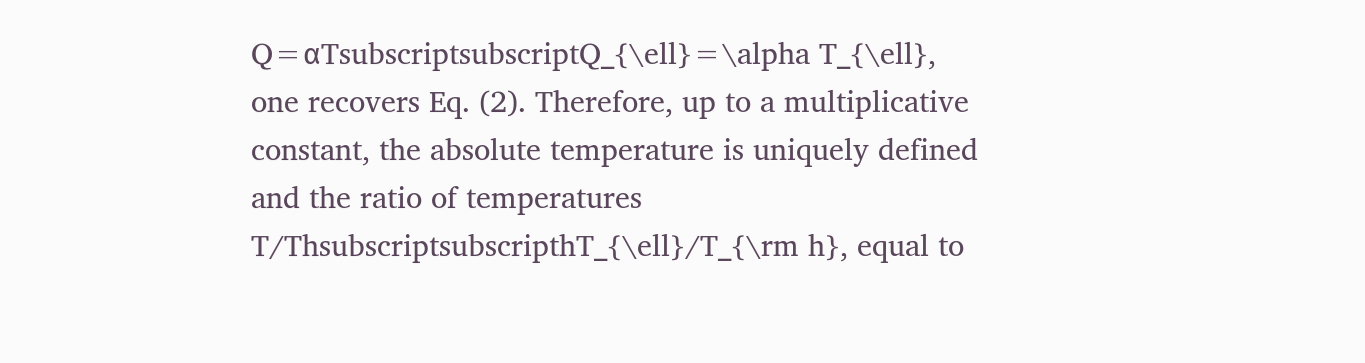Q=αTsubscriptsubscriptQ_{\ell}=\alpha T_{\ell}, one recovers Eq. (2). Therefore, up to a multiplicative constant, the absolute temperature is uniquely defined and the ratio of temperatures T/ThsubscriptsubscripthT_{\ell}/T_{\rm h}, equal to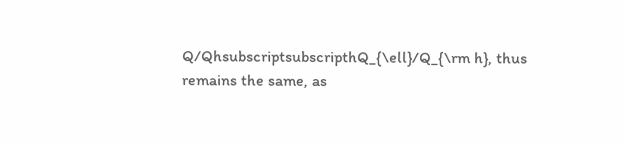Q/QhsubscriptsubscripthQ_{\ell}/Q_{\rm h}, thus remains the same, as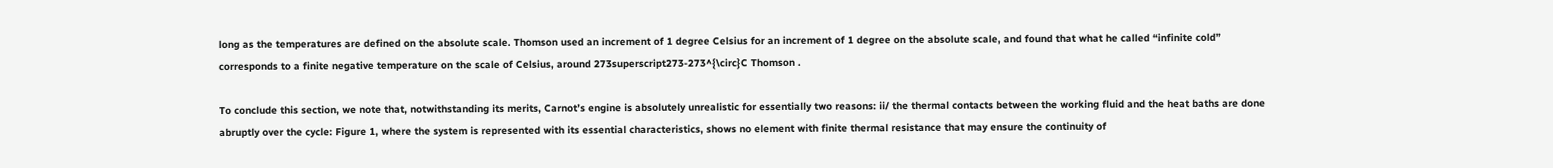long as the temperatures are defined on the absolute scale. Thomson used an increment of 1 degree Celsius for an increment of 1 degree on the absolute scale, and found that what he called “infinite cold” corresponds to a finite negative temperature on the scale of Celsius, around 273superscript273-273^{\circ}C Thomson .

To conclude this section, we note that, notwithstanding its merits, Carnot’s engine is absolutely unrealistic for essentially two reasons: ii/ the thermal contacts between the working fluid and the heat baths are done abruptly over the cycle: Figure 1, where the system is represented with its essential characteristics, shows no element with finite thermal resistance that may ensure the continuity of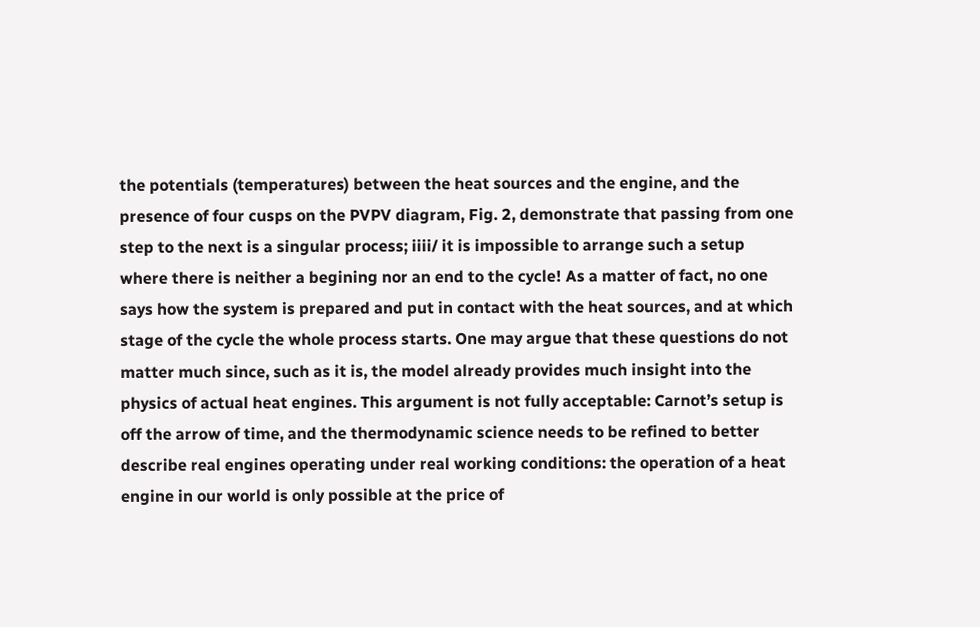the potentials (temperatures) between the heat sources and the engine, and the presence of four cusps on the PVPV diagram, Fig. 2, demonstrate that passing from one step to the next is a singular process; iiii/ it is impossible to arrange such a setup where there is neither a begining nor an end to the cycle! As a matter of fact, no one says how the system is prepared and put in contact with the heat sources, and at which stage of the cycle the whole process starts. One may argue that these questions do not matter much since, such as it is, the model already provides much insight into the physics of actual heat engines. This argument is not fully acceptable: Carnot’s setup is off the arrow of time, and the thermodynamic science needs to be refined to better describe real engines operating under real working conditions: the operation of a heat engine in our world is only possible at the price of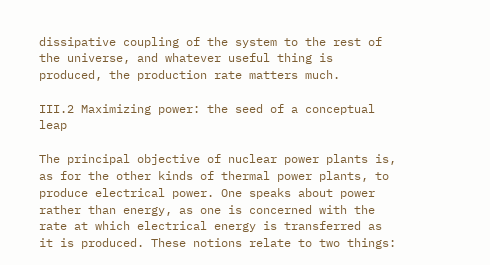dissipative coupling of the system to the rest of the universe, and whatever useful thing is produced, the production rate matters much.

III.2 Maximizing power: the seed of a conceptual leap

The principal objective of nuclear power plants is, as for the other kinds of thermal power plants, to produce electrical power. One speaks about power rather than energy, as one is concerned with the rate at which electrical energy is transferred as it is produced. These notions relate to two things: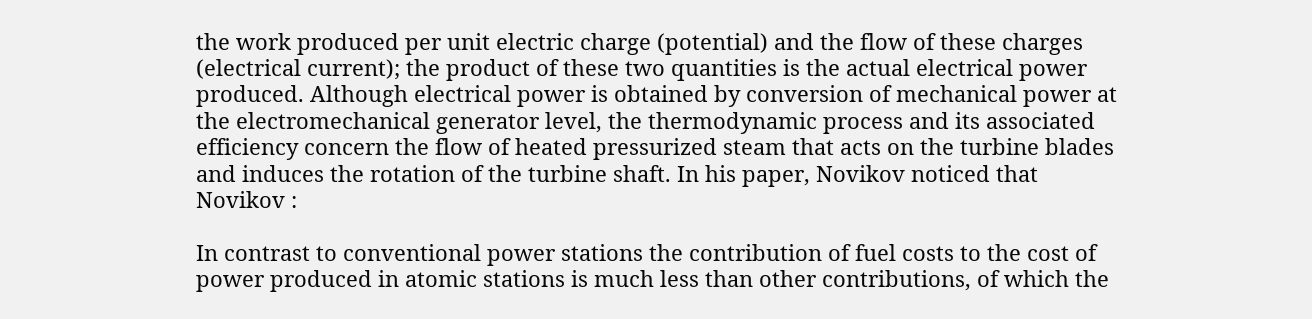the work produced per unit electric charge (potential) and the flow of these charges (electrical current); the product of these two quantities is the actual electrical power produced. Although electrical power is obtained by conversion of mechanical power at the electromechanical generator level, the thermodynamic process and its associated efficiency concern the flow of heated pressurized steam that acts on the turbine blades and induces the rotation of the turbine shaft. In his paper, Novikov noticed that Novikov :

In contrast to conventional power stations the contribution of fuel costs to the cost of power produced in atomic stations is much less than other contributions, of which the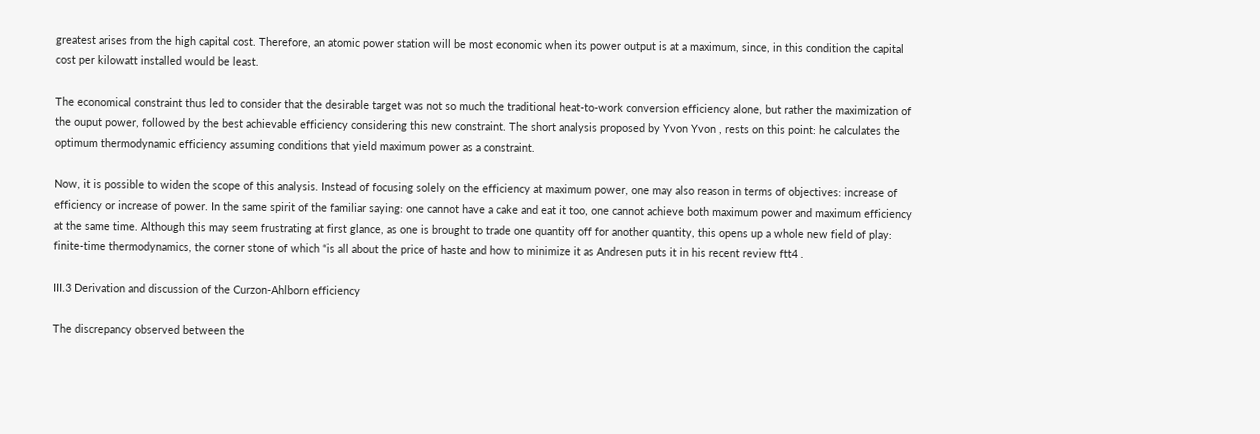greatest arises from the high capital cost. Therefore, an atomic power station will be most economic when its power output is at a maximum, since, in this condition the capital cost per kilowatt installed would be least.

The economical constraint thus led to consider that the desirable target was not so much the traditional heat-to-work conversion efficiency alone, but rather the maximization of the ouput power, followed by the best achievable efficiency considering this new constraint. The short analysis proposed by Yvon Yvon , rests on this point: he calculates the optimum thermodynamic efficiency assuming conditions that yield maximum power as a constraint.

Now, it is possible to widen the scope of this analysis. Instead of focusing solely on the efficiency at maximum power, one may also reason in terms of objectives: increase of efficiency or increase of power. In the same spirit of the familiar saying: one cannot have a cake and eat it too, one cannot achieve both maximum power and maximum efficiency at the same time. Although this may seem frustrating at first glance, as one is brought to trade one quantity off for another quantity, this opens up a whole new field of play: finite-time thermodynamics, the corner stone of which “is all about the price of haste and how to minimize it as Andresen puts it in his recent review ftt4 .

III.3 Derivation and discussion of the Curzon-Ahlborn efficiency

The discrepancy observed between the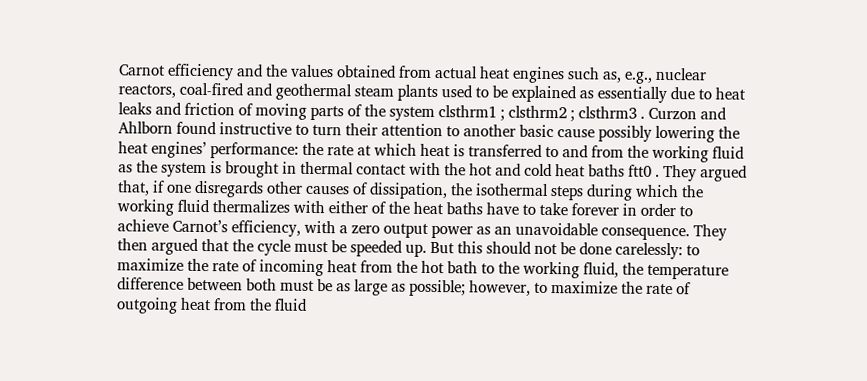Carnot efficiency and the values obtained from actual heat engines such as, e.g., nuclear reactors, coal-fired and geothermal steam plants used to be explained as essentially due to heat leaks and friction of moving parts of the system clsthrm1 ; clsthrm2 ; clsthrm3 . Curzon and Ahlborn found instructive to turn their attention to another basic cause possibly lowering the heat engines’ performance: the rate at which heat is transferred to and from the working fluid as the system is brought in thermal contact with the hot and cold heat baths ftt0 . They argued that, if one disregards other causes of dissipation, the isothermal steps during which the working fluid thermalizes with either of the heat baths have to take forever in order to achieve Carnot’s efficiency, with a zero output power as an unavoidable consequence. They then argued that the cycle must be speeded up. But this should not be done carelessly: to maximize the rate of incoming heat from the hot bath to the working fluid, the temperature difference between both must be as large as possible; however, to maximize the rate of outgoing heat from the fluid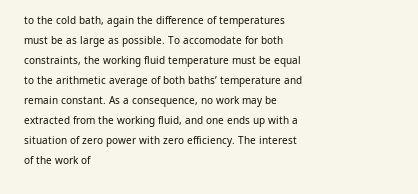to the cold bath, again the difference of temperatures must be as large as possible. To accomodate for both constraints, the working fluid temperature must be equal to the arithmetic average of both baths’ temperature and remain constant. As a consequence, no work may be extracted from the working fluid, and one ends up with a situation of zero power with zero efficiency. The interest of the work of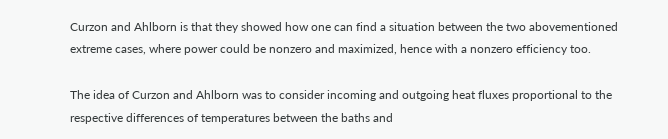Curzon and Ahlborn is that they showed how one can find a situation between the two abovementioned extreme cases, where power could be nonzero and maximized, hence with a nonzero efficiency too.

The idea of Curzon and Ahlborn was to consider incoming and outgoing heat fluxes proportional to the respective differences of temperatures between the baths and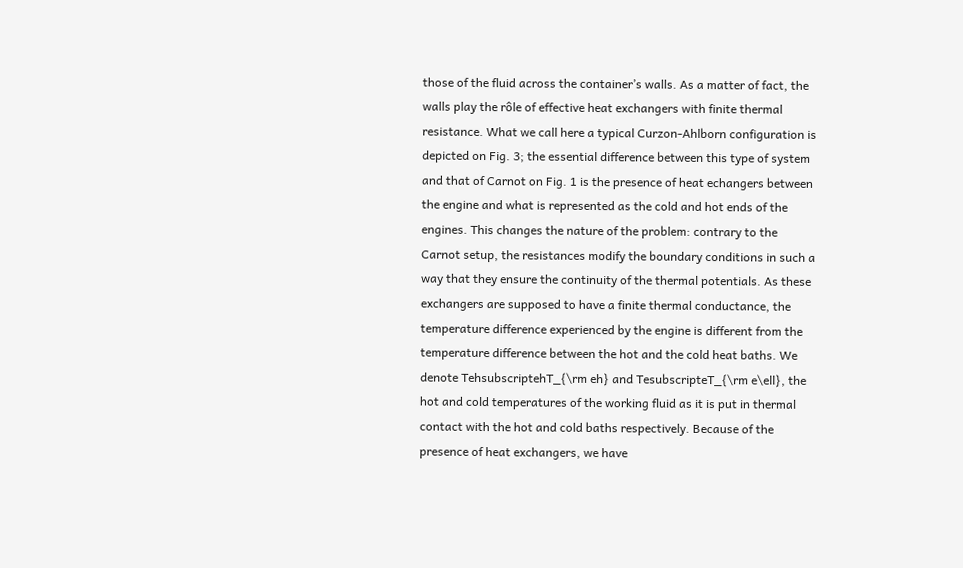those of the fluid across the container’s walls. As a matter of fact, the walls play the rôle of effective heat exchangers with finite thermal resistance. What we call here a typical Curzon-Ahlborn configuration is depicted on Fig. 3; the essential difference between this type of system and that of Carnot on Fig. 1 is the presence of heat echangers between the engine and what is represented as the cold and hot ends of the engines. This changes the nature of the problem: contrary to the Carnot setup, the resistances modify the boundary conditions in such a way that they ensure the continuity of the thermal potentials. As these exchangers are supposed to have a finite thermal conductance, the temperature difference experienced by the engine is different from the temperature difference between the hot and the cold heat baths. We denote TehsubscriptehT_{\rm eh} and TesubscripteT_{\rm e\ell}, the hot and cold temperatures of the working fluid as it is put in thermal contact with the hot and cold baths respectively. Because of the presence of heat exchangers, we have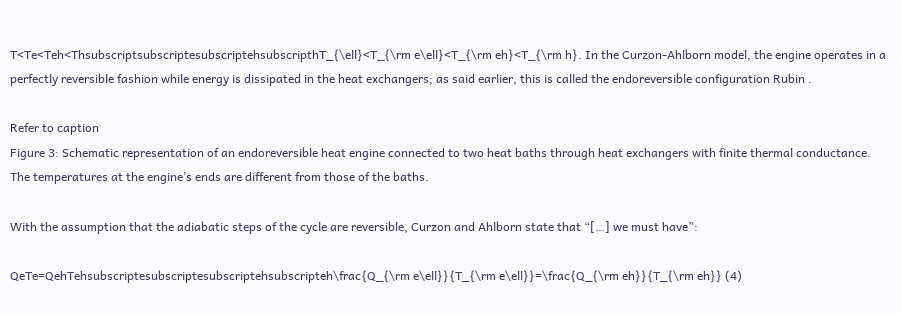T<Te<Teh<ThsubscriptsubscriptesubscriptehsubscripthT_{\ell}<T_{\rm e\ell}<T_{\rm eh}<T_{\rm h}. In the Curzon-Ahlborn model, the engine operates in a perfectly reversible fashion while energy is dissipated in the heat exchangers; as said earlier, this is called the endoreversible configuration Rubin .

Refer to caption
Figure 3: Schematic representation of an endoreversible heat engine connected to two heat baths through heat exchangers with finite thermal conductance. The temperatures at the engine’s ends are different from those of the baths.

With the assumption that the adiabatic steps of the cycle are reversible, Curzon and Ahlborn state that “[…] we must have”:

QeTe=QehTehsubscriptesubscriptesubscriptehsubscripteh\frac{Q_{\rm e\ell}}{T_{\rm e\ell}}=\frac{Q_{\rm eh}}{T_{\rm eh}} (4)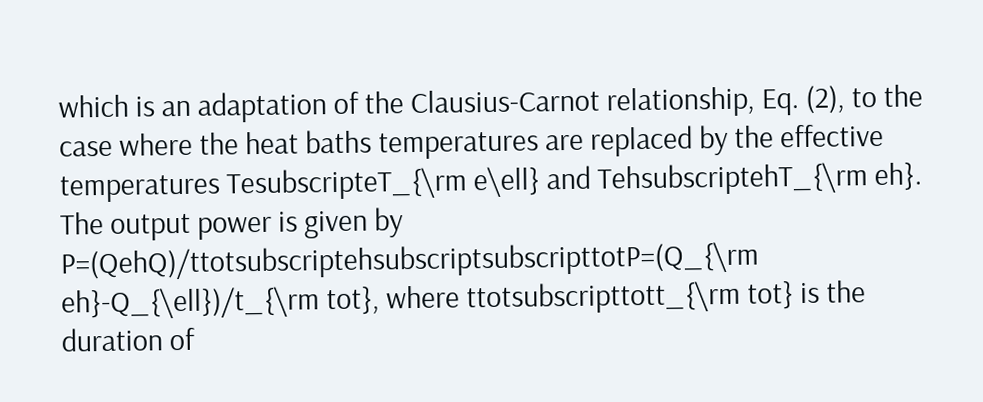which is an adaptation of the Clausius-Carnot relationship, Eq. (2), to the case where the heat baths temperatures are replaced by the effective temperatures TesubscripteT_{\rm e\ell} and TehsubscriptehT_{\rm eh}. The output power is given by P=(QehQ)/ttotsubscriptehsubscriptsubscripttotP=(Q_{\rm eh}-Q_{\ell})/t_{\rm tot}, where ttotsubscripttott_{\rm tot} is the duration of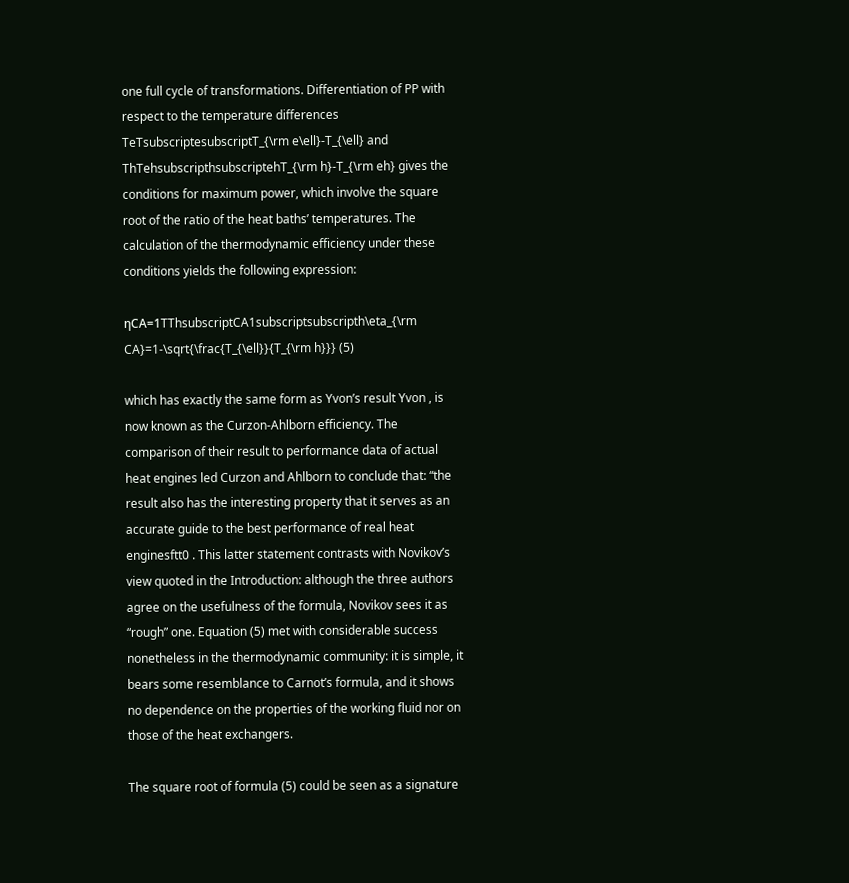one full cycle of transformations. Differentiation of PP with respect to the temperature differences TeTsubscriptesubscriptT_{\rm e\ell}-T_{\ell} and ThTehsubscripthsubscriptehT_{\rm h}-T_{\rm eh} gives the conditions for maximum power, which involve the square root of the ratio of the heat baths’ temperatures. The calculation of the thermodynamic efficiency under these conditions yields the following expression:

ηCA=1TThsubscriptCA1subscriptsubscripth\eta_{\rm CA}=1-\sqrt{\frac{T_{\ell}}{T_{\rm h}}} (5)

which has exactly the same form as Yvon’s result Yvon , is now known as the Curzon-Ahlborn efficiency. The comparison of their result to performance data of actual heat engines led Curzon and Ahlborn to conclude that: “the result also has the interesting property that it serves as an accurate guide to the best performance of real heat enginesftt0 . This latter statement contrasts with Novikov’s view quoted in the Introduction: although the three authors agree on the usefulness of the formula, Novikov sees it as “rough” one. Equation (5) met with considerable success nonetheless in the thermodynamic community: it is simple, it bears some resemblance to Carnot’s formula, and it shows no dependence on the properties of the working fluid nor on those of the heat exchangers.

The square root of formula (5) could be seen as a signature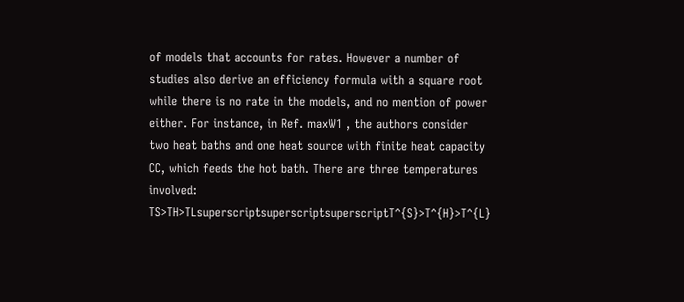of models that accounts for rates. However a number of studies also derive an efficiency formula with a square root while there is no rate in the models, and no mention of power either. For instance, in Ref. maxW1 , the authors consider two heat baths and one heat source with finite heat capacity CC, which feeds the hot bath. There are three temperatures involved: TS>TH>TLsuperscriptsuperscriptsuperscriptT^{S}>T^{H}>T^{L}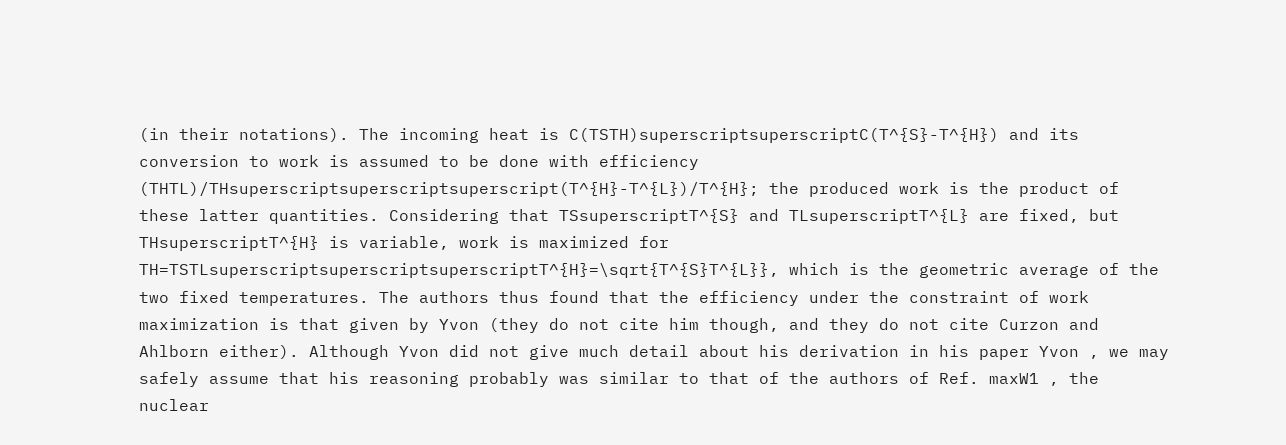(in their notations). The incoming heat is C(TSTH)superscriptsuperscriptC(T^{S}-T^{H}) and its conversion to work is assumed to be done with efficiency (THTL)/THsuperscriptsuperscriptsuperscript(T^{H}-T^{L})/T^{H}; the produced work is the product of these latter quantities. Considering that TSsuperscriptT^{S} and TLsuperscriptT^{L} are fixed, but THsuperscriptT^{H} is variable, work is maximized for TH=TSTLsuperscriptsuperscriptsuperscriptT^{H}=\sqrt{T^{S}T^{L}}, which is the geometric average of the two fixed temperatures. The authors thus found that the efficiency under the constraint of work maximization is that given by Yvon (they do not cite him though, and they do not cite Curzon and Ahlborn either). Although Yvon did not give much detail about his derivation in his paper Yvon , we may safely assume that his reasoning probably was similar to that of the authors of Ref. maxW1 , the nuclear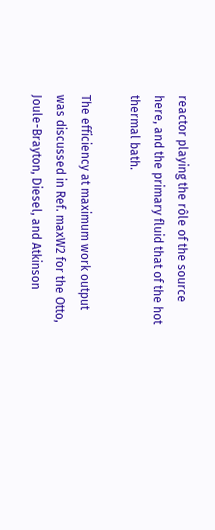reactor playing the rôle of the source here, and the primary fluid that of the hot thermal bath.

The efficiency at maximum work output was discussed in Ref. maxW2 for the Otto, Joule-Brayton, Diesel, and Atkinson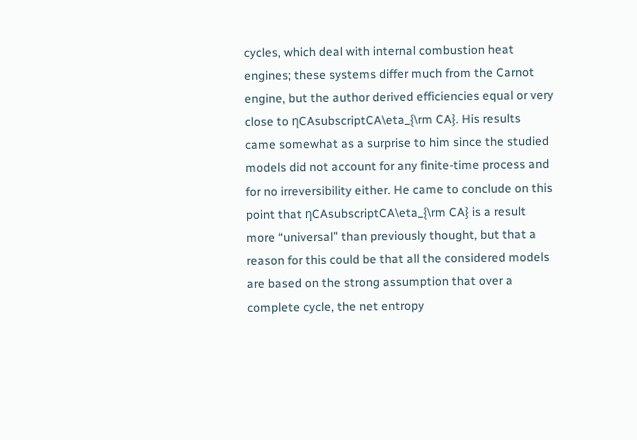cycles, which deal with internal combustion heat engines; these systems differ much from the Carnot engine, but the author derived efficiencies equal or very close to ηCAsubscriptCA\eta_{\rm CA}. His results came somewhat as a surprise to him since the studied models did not account for any finite-time process and for no irreversibility either. He came to conclude on this point that ηCAsubscriptCA\eta_{\rm CA} is a result more “universal” than previously thought, but that a reason for this could be that all the considered models are based on the strong assumption that over a complete cycle, the net entropy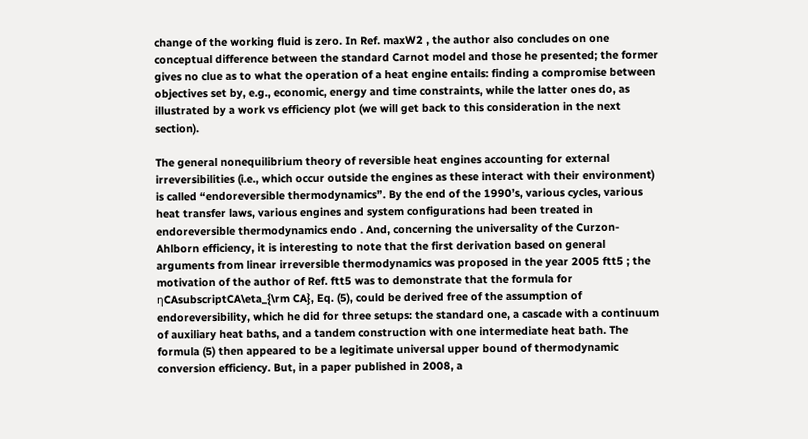change of the working fluid is zero. In Ref. maxW2 , the author also concludes on one conceptual difference between the standard Carnot model and those he presented; the former gives no clue as to what the operation of a heat engine entails: finding a compromise between objectives set by, e.g., economic, energy and time constraints, while the latter ones do, as illustrated by a work vs efficiency plot (we will get back to this consideration in the next section).

The general nonequilibrium theory of reversible heat engines accounting for external irreversibilities (i.e., which occur outside the engines as these interact with their environment) is called “endoreversible thermodynamics”. By the end of the 1990’s, various cycles, various heat transfer laws, various engines and system configurations had been treated in endoreversible thermodynamics endo . And, concerning the universality of the Curzon-Ahlborn efficiency, it is interesting to note that the first derivation based on general arguments from linear irreversible thermodynamics was proposed in the year 2005 ftt5 ; the motivation of the author of Ref. ftt5 was to demonstrate that the formula for ηCAsubscriptCA\eta_{\rm CA}, Eq. (5), could be derived free of the assumption of endoreversibility, which he did for three setups: the standard one, a cascade with a continuum of auxiliary heat baths, and a tandem construction with one intermediate heat bath. The formula (5) then appeared to be a legitimate universal upper bound of thermodynamic conversion efficiency. But, in a paper published in 2008, a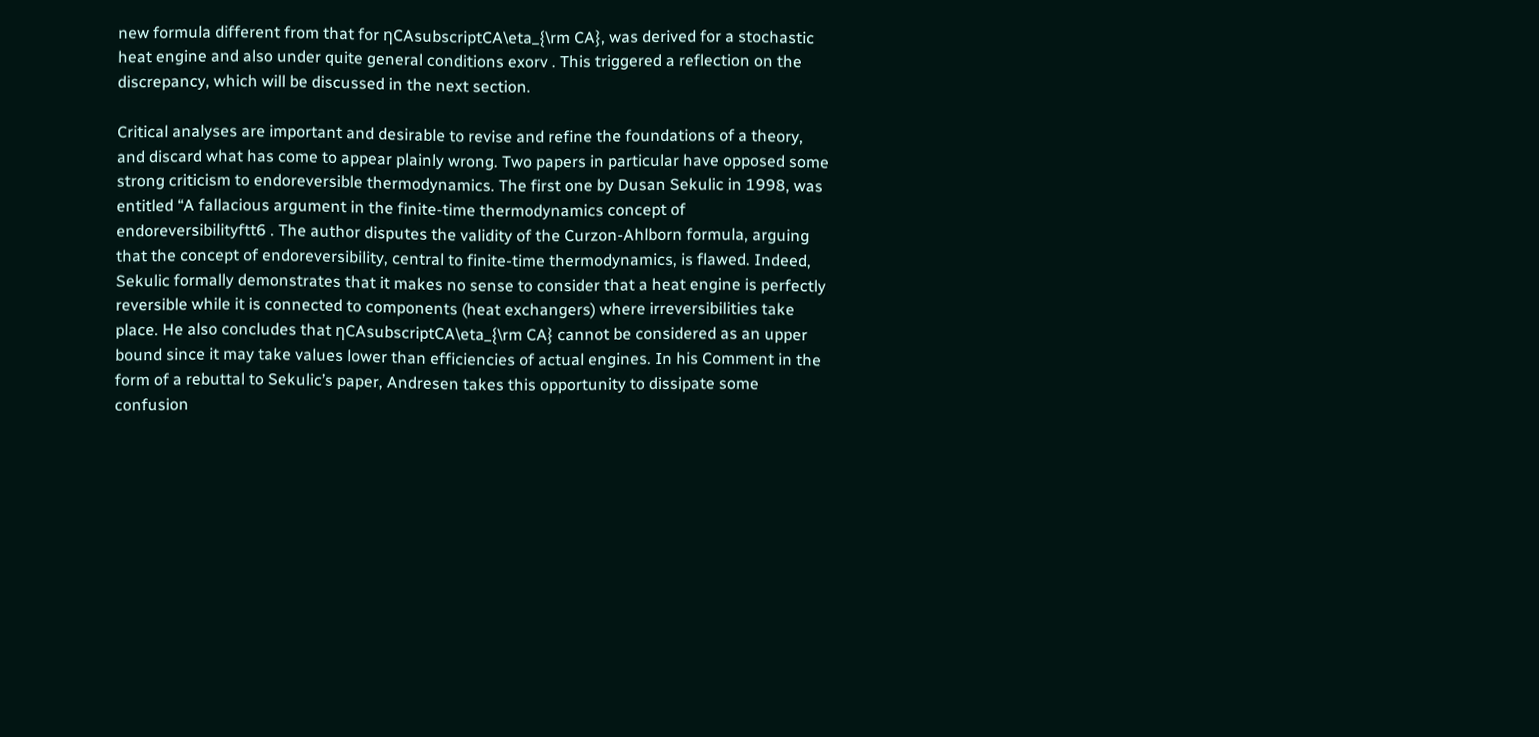new formula different from that for ηCAsubscriptCA\eta_{\rm CA}, was derived for a stochastic heat engine and also under quite general conditions exorv . This triggered a reflection on the discrepancy, which will be discussed in the next section.

Critical analyses are important and desirable to revise and refine the foundations of a theory, and discard what has come to appear plainly wrong. Two papers in particular have opposed some strong criticism to endoreversible thermodynamics. The first one by Dusan Sekulic in 1998, was entitled “A fallacious argument in the finite-time thermodynamics concept of endoreversibilityftt6 . The author disputes the validity of the Curzon-Ahlborn formula, arguing that the concept of endoreversibility, central to finite-time thermodynamics, is flawed. Indeed, Sekulic formally demonstrates that it makes no sense to consider that a heat engine is perfectly reversible while it is connected to components (heat exchangers) where irreversibilities take place. He also concludes that ηCAsubscriptCA\eta_{\rm CA} cannot be considered as an upper bound since it may take values lower than efficiencies of actual engines. In his Comment in the form of a rebuttal to Sekulic’s paper, Andresen takes this opportunity to dissipate some confusion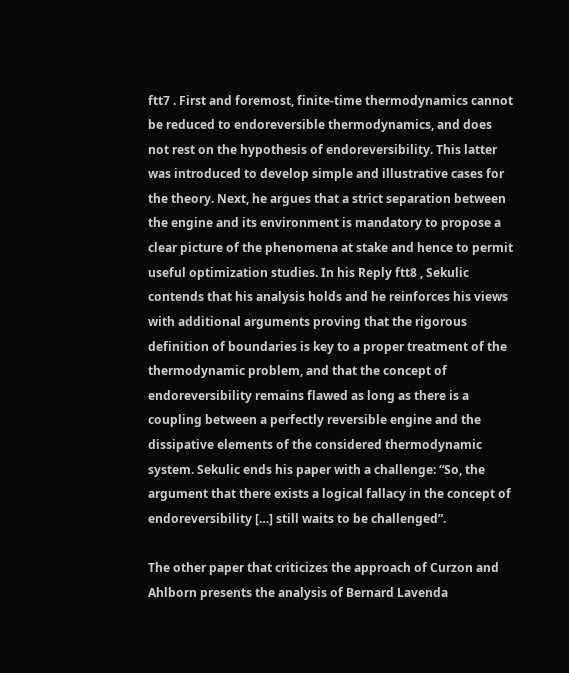ftt7 . First and foremost, finite-time thermodynamics cannot be reduced to endoreversible thermodynamics, and does not rest on the hypothesis of endoreversibility. This latter was introduced to develop simple and illustrative cases for the theory. Next, he argues that a strict separation between the engine and its environment is mandatory to propose a clear picture of the phenomena at stake and hence to permit useful optimization studies. In his Reply ftt8 , Sekulic contends that his analysis holds and he reinforces his views with additional arguments proving that the rigorous definition of boundaries is key to a proper treatment of the thermodynamic problem, and that the concept of endoreversibility remains flawed as long as there is a coupling between a perfectly reversible engine and the dissipative elements of the considered thermodynamic system. Sekulic ends his paper with a challenge: “So, the argument that there exists a logical fallacy in the concept of endoreversibility […] still waits to be challenged”.

The other paper that criticizes the approach of Curzon and Ahlborn presents the analysis of Bernard Lavenda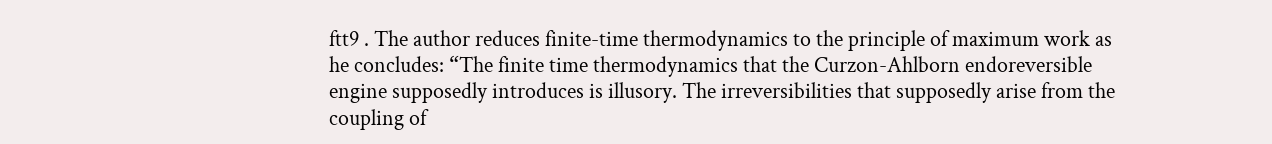ftt9 . The author reduces finite-time thermodynamics to the principle of maximum work as he concludes: “The finite time thermodynamics that the Curzon-Ahlborn endoreversible engine supposedly introduces is illusory. The irreversibilities that supposedly arise from the coupling of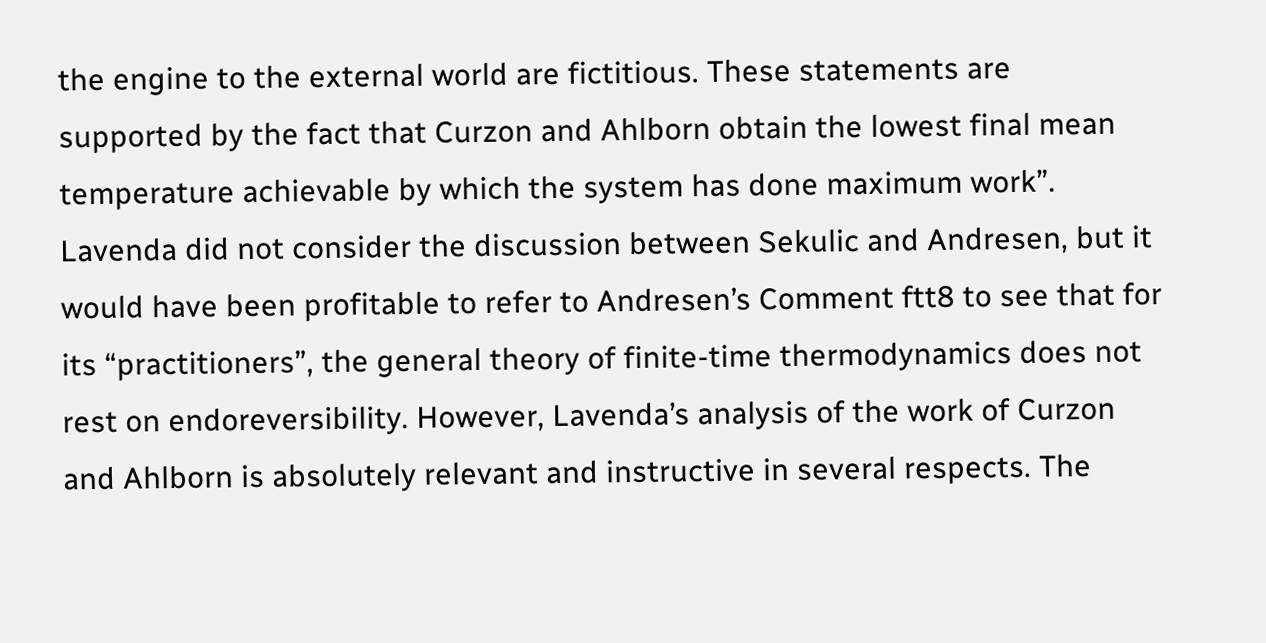the engine to the external world are fictitious. These statements are supported by the fact that Curzon and Ahlborn obtain the lowest final mean temperature achievable by which the system has done maximum work”. Lavenda did not consider the discussion between Sekulic and Andresen, but it would have been profitable to refer to Andresen’s Comment ftt8 to see that for its “practitioners”, the general theory of finite-time thermodynamics does not rest on endoreversibility. However, Lavenda’s analysis of the work of Curzon and Ahlborn is absolutely relevant and instructive in several respects. The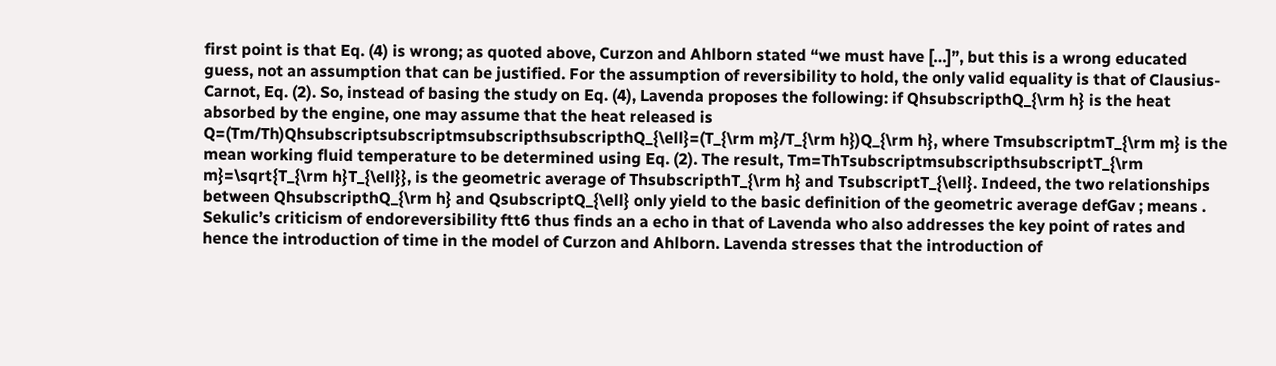first point is that Eq. (4) is wrong; as quoted above, Curzon and Ahlborn stated “we must have […]”, but this is a wrong educated guess, not an assumption that can be justified. For the assumption of reversibility to hold, the only valid equality is that of Clausius-Carnot, Eq. (2). So, instead of basing the study on Eq. (4), Lavenda proposes the following: if QhsubscripthQ_{\rm h} is the heat absorbed by the engine, one may assume that the heat released is Q=(Tm/Th)QhsubscriptsubscriptmsubscripthsubscripthQ_{\ell}=(T_{\rm m}/T_{\rm h})Q_{\rm h}, where TmsubscriptmT_{\rm m} is the mean working fluid temperature to be determined using Eq. (2). The result, Tm=ThTsubscriptmsubscripthsubscriptT_{\rm m}=\sqrt{T_{\rm h}T_{\ell}}, is the geometric average of ThsubscripthT_{\rm h} and TsubscriptT_{\ell}. Indeed, the two relationships between QhsubscripthQ_{\rm h} and QsubscriptQ_{\ell} only yield to the basic definition of the geometric average defGav ; means . Sekulic’s criticism of endoreversibility ftt6 thus finds an a echo in that of Lavenda who also addresses the key point of rates and hence the introduction of time in the model of Curzon and Ahlborn. Lavenda stresses that the introduction of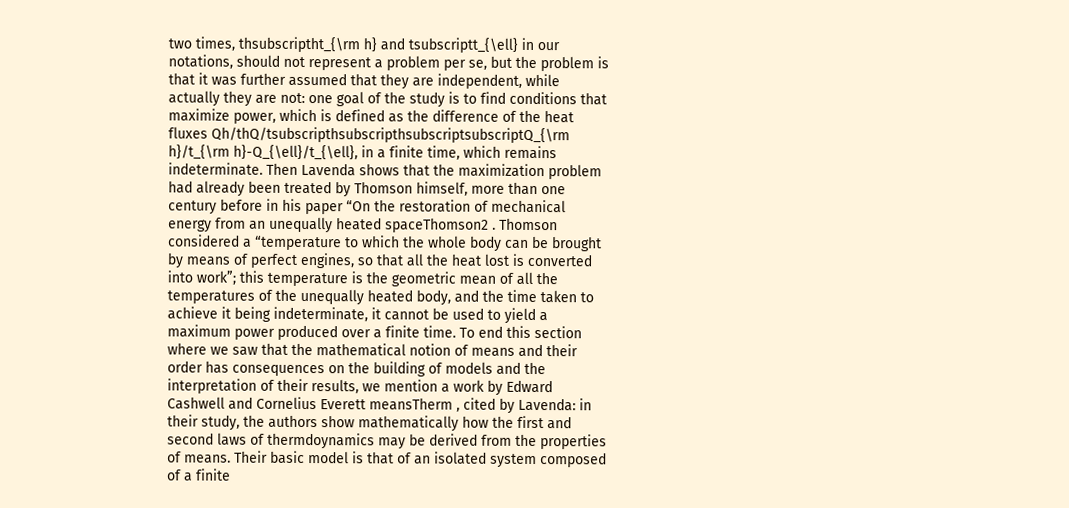two times, thsubscriptht_{\rm h} and tsubscriptt_{\ell} in our notations, should not represent a problem per se, but the problem is that it was further assumed that they are independent, while actually they are not: one goal of the study is to find conditions that maximize power, which is defined as the difference of the heat fluxes Qh/thQ/tsubscripthsubscripthsubscriptsubscriptQ_{\rm h}/t_{\rm h}-Q_{\ell}/t_{\ell}, in a finite time, which remains indeterminate. Then Lavenda shows that the maximization problem had already been treated by Thomson himself, more than one century before in his paper “On the restoration of mechanical energy from an unequally heated spaceThomson2 . Thomson considered a “temperature to which the whole body can be brought by means of perfect engines, so that all the heat lost is converted into work”; this temperature is the geometric mean of all the temperatures of the unequally heated body, and the time taken to achieve it being indeterminate, it cannot be used to yield a maximum power produced over a finite time. To end this section where we saw that the mathematical notion of means and their order has consequences on the building of models and the interpretation of their results, we mention a work by Edward Cashwell and Cornelius Everett meansTherm , cited by Lavenda: in their study, the authors show mathematically how the first and second laws of thermdoynamics may be derived from the properties of means. Their basic model is that of an isolated system composed of a finite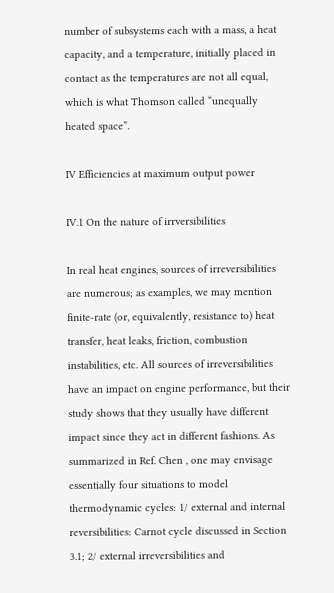number of subsystems each with a mass, a heat capacity, and a temperature, initially placed in contact as the temperatures are not all equal, which is what Thomson called “unequally heated space”.

IV Efficiencies at maximum output power

IV.1 On the nature of irrversibilities

In real heat engines, sources of irreversibilities are numerous; as examples, we may mention finite-rate (or, equivalently, resistance to) heat transfer, heat leaks, friction, combustion instabilities, etc. All sources of irreversibilities have an impact on engine performance, but their study shows that they usually have different impact since they act in different fashions. As summarized in Ref. Chen , one may envisage essentially four situations to model thermodynamic cycles: 1/ external and internal reversibilities: Carnot cycle discussed in Section 3.1; 2/ external irreversibilities and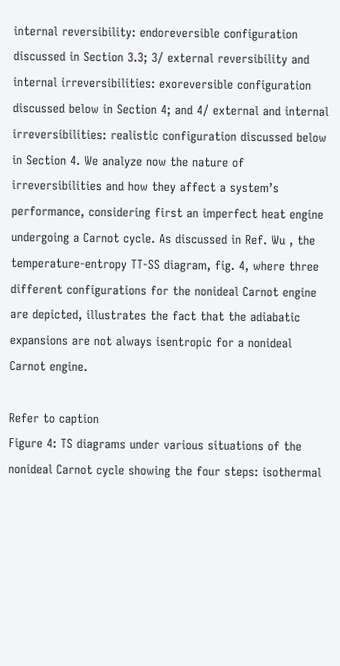internal reversibility: endoreversible configuration discussed in Section 3.3; 3/ external reversibility and internal irreversibilities: exoreversible configuration discussed below in Section 4; and 4/ external and internal irreversibilities: realistic configuration discussed below in Section 4. We analyze now the nature of irreversibilities and how they affect a system’s performance, considering first an imperfect heat engine undergoing a Carnot cycle. As discussed in Ref. Wu , the temperature-entropy TT-SS diagram, fig. 4, where three different configurations for the nonideal Carnot engine are depicted, illustrates the fact that the adiabatic expansions are not always isentropic for a nonideal Carnot engine.

Refer to caption
Figure 4: TS diagrams under various situations of the nonideal Carnot cycle showing the four steps: isothermal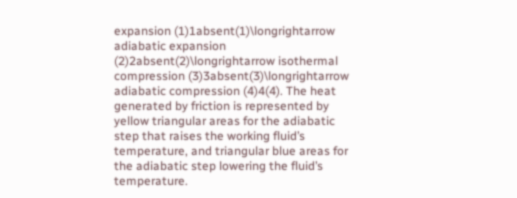expansion (1)1absent(1)\longrightarrow adiabatic expansion (2)2absent(2)\longrightarrow isothermal compression (3)3absent(3)\longrightarrow adiabatic compression (4)4(4). The heat generated by friction is represented by yellow triangular areas for the adiabatic step that raises the working fluid’s temperature, and triangular blue areas for the adiabatic step lowering the fluid’s temperature.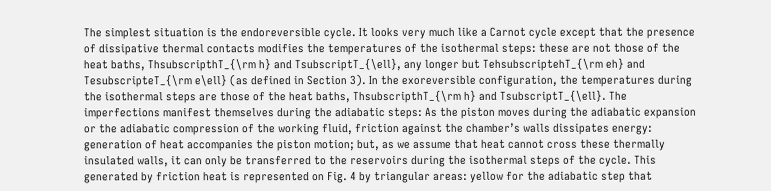The simplest situation is the endoreversible cycle. It looks very much like a Carnot cycle except that the presence of dissipative thermal contacts modifies the temperatures of the isothermal steps: these are not those of the heat baths, ThsubscripthT_{\rm h} and TsubscriptT_{\ell}, any longer but TehsubscriptehT_{\rm eh} and TesubscripteT_{\rm e\ell} (as defined in Section 3). In the exoreversible configuration, the temperatures during the isothermal steps are those of the heat baths, ThsubscripthT_{\rm h} and TsubscriptT_{\ell}. The imperfections manifest themselves during the adiabatic steps: As the piston moves during the adiabatic expansion or the adiabatic compression of the working fluid, friction against the chamber’s walls dissipates energy: generation of heat accompanies the piston motion; but, as we assume that heat cannot cross these thermally insulated walls, it can only be transferred to the reservoirs during the isothermal steps of the cycle. This generated by friction heat is represented on Fig. 4 by triangular areas: yellow for the adiabatic step that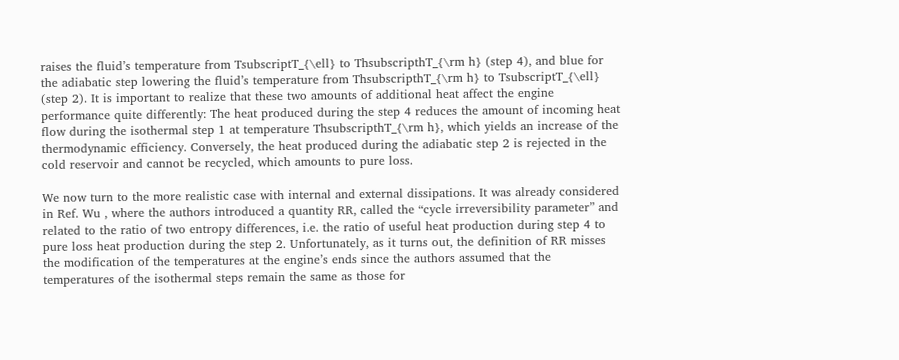raises the fluid’s temperature from TsubscriptT_{\ell} to ThsubscripthT_{\rm h} (step 4), and blue for the adiabatic step lowering the fluid’s temperature from ThsubscripthT_{\rm h} to TsubscriptT_{\ell} (step 2). It is important to realize that these two amounts of additional heat affect the engine performance quite differently: The heat produced during the step 4 reduces the amount of incoming heat flow during the isothermal step 1 at temperature ThsubscripthT_{\rm h}, which yields an increase of the thermodynamic efficiency. Conversely, the heat produced during the adiabatic step 2 is rejected in the cold reservoir and cannot be recycled, which amounts to pure loss.

We now turn to the more realistic case with internal and external dissipations. It was already considered in Ref. Wu , where the authors introduced a quantity RR, called the “cycle irreversibility parameter” and related to the ratio of two entropy differences, i.e. the ratio of useful heat production during step 4 to pure loss heat production during the step 2. Unfortunately, as it turns out, the definition of RR misses the modification of the temperatures at the engine’s ends since the authors assumed that the temperatures of the isothermal steps remain the same as those for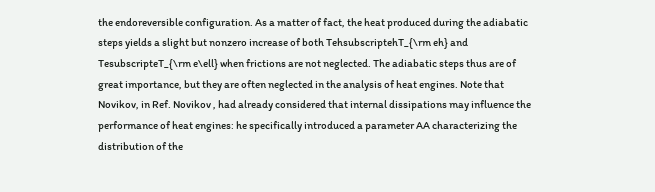the endoreversible configuration. As a matter of fact, the heat produced during the adiabatic steps yields a slight but nonzero increase of both TehsubscriptehT_{\rm eh} and TesubscripteT_{\rm e\ell} when frictions are not neglected. The adiabatic steps thus are of great importance, but they are often neglected in the analysis of heat engines. Note that Novikov, in Ref. Novikov , had already considered that internal dissipations may influence the performance of heat engines: he specifically introduced a parameter AA characterizing the distribution of the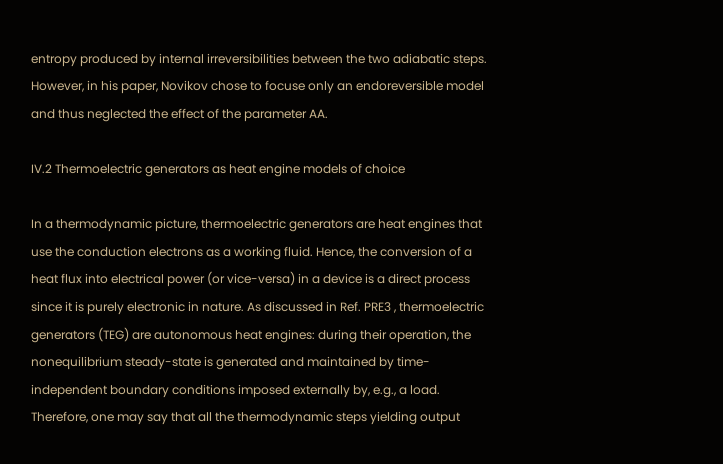entropy produced by internal irreversibilities between the two adiabatic steps. However, in his paper, Novikov chose to focuse only an endoreversible model and thus neglected the effect of the parameter AA.

IV.2 Thermoelectric generators as heat engine models of choice

In a thermodynamic picture, thermoelectric generators are heat engines that use the conduction electrons as a working fluid. Hence, the conversion of a heat flux into electrical power (or vice-versa) in a device is a direct process since it is purely electronic in nature. As discussed in Ref. PRE3 , thermoelectric generators (TEG) are autonomous heat engines: during their operation, the nonequilibrium steady-state is generated and maintained by time-independent boundary conditions imposed externally by, e.g., a load. Therefore, one may say that all the thermodynamic steps yielding output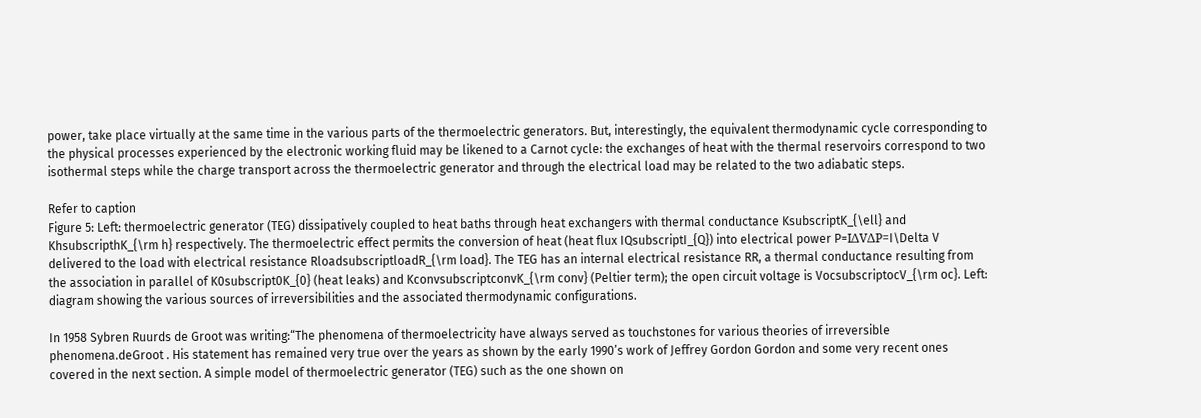power, take place virtually at the same time in the various parts of the thermoelectric generators. But, interestingly, the equivalent thermodynamic cycle corresponding to the physical processes experienced by the electronic working fluid may be likened to a Carnot cycle: the exchanges of heat with the thermal reservoirs correspond to two isothermal steps while the charge transport across the thermoelectric generator and through the electrical load may be related to the two adiabatic steps.

Refer to caption
Figure 5: Left: thermoelectric generator (TEG) dissipatively coupled to heat baths through heat exchangers with thermal conductance KsubscriptK_{\ell} and KhsubscripthK_{\rm h} respectively. The thermoelectric effect permits the conversion of heat (heat flux IQsubscriptI_{Q}) into electrical power P=IΔVΔP=I\Delta V delivered to the load with electrical resistance RloadsubscriptloadR_{\rm load}. The TEG has an internal electrical resistance RR, a thermal conductance resulting from the association in parallel of K0subscript0K_{0} (heat leaks) and KconvsubscriptconvK_{\rm conv} (Peltier term); the open circuit voltage is VocsubscriptocV_{\rm oc}. Left: diagram showing the various sources of irreversibilities and the associated thermodynamic configurations.

In 1958 Sybren Ruurds de Groot was writing:“The phenomena of thermoelectricity have always served as touchstones for various theories of irreversible phenomena.deGroot . His statement has remained very true over the years as shown by the early 1990’s work of Jeffrey Gordon Gordon and some very recent ones covered in the next section. A simple model of thermoelectric generator (TEG) such as the one shown on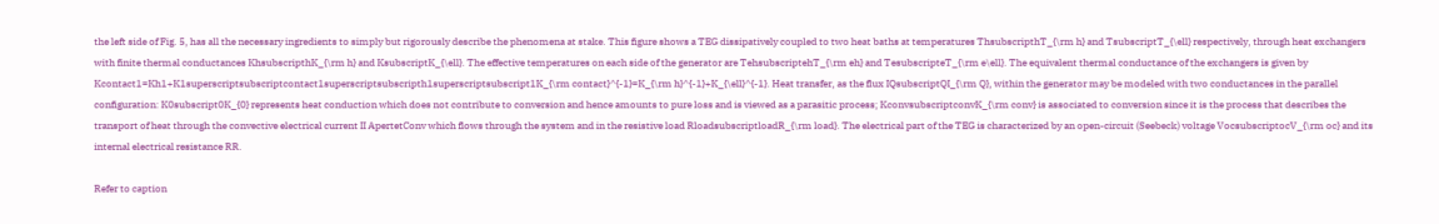the left side of Fig. 5, has all the necessary ingredients to simply but rigorously describe the phenomena at stake. This figure shows a TEG dissipatively coupled to two heat baths at temperatures ThsubscripthT_{\rm h} and TsubscriptT_{\ell} respectively, through heat exchangers with finite thermal conductances KhsubscripthK_{\rm h} and KsubscriptK_{\ell}. The effective temperatures on each side of the generator are TehsubscriptehT_{\rm eh} and TesubscripteT_{\rm e\ell}. The equivalent thermal conductance of the exchangers is given by Kcontact1=Kh1+K1superscriptsubscriptcontact1superscriptsubscripth1superscriptsubscript1K_{\rm contact}^{-1}=K_{\rm h}^{-1}+K_{\ell}^{-1}. Heat transfer, as the flux IQsubscriptQI_{\rm Q}, within the generator may be modeled with two conductances in the parallel configuration: K0subscript0K_{0} represents heat conduction which does not contribute to conversion and hence amounts to pure loss and is viewed as a parasitic process; KconvsubscriptconvK_{\rm conv} is associated to conversion since it is the process that describes the transport of heat through the convective electrical current II ApertetConv which flows through the system and in the resistive load RloadsubscriptloadR_{\rm load}. The electrical part of the TEG is characterized by an open-circuit (Seebeck) voltage VocsubscriptocV_{\rm oc} and its internal electrical resistance RR.

Refer to caption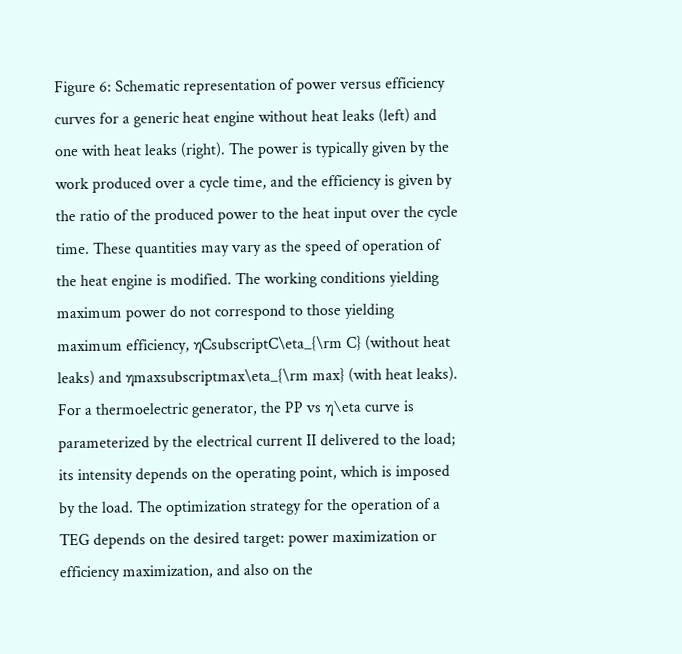Figure 6: Schematic representation of power versus efficiency curves for a generic heat engine without heat leaks (left) and one with heat leaks (right). The power is typically given by the work produced over a cycle time, and the efficiency is given by the ratio of the produced power to the heat input over the cycle time. These quantities may vary as the speed of operation of the heat engine is modified. The working conditions yielding maximum power do not correspond to those yielding maximum efficiency, ηCsubscriptC\eta_{\rm C} (without heat leaks) and ηmaxsubscriptmax\eta_{\rm max} (with heat leaks). For a thermoelectric generator, the PP vs η\eta curve is parameterized by the electrical current II delivered to the load; its intensity depends on the operating point, which is imposed by the load. The optimization strategy for the operation of a TEG depends on the desired target: power maximization or efficiency maximization, and also on the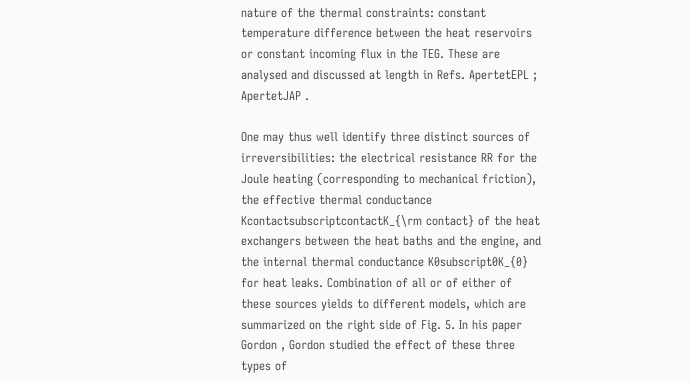nature of the thermal constraints: constant temperature difference between the heat reservoirs or constant incoming flux in the TEG. These are analysed and discussed at length in Refs. ApertetEPL ; ApertetJAP .

One may thus well identify three distinct sources of irreversibilities: the electrical resistance RR for the Joule heating (corresponding to mechanical friction), the effective thermal conductance KcontactsubscriptcontactK_{\rm contact} of the heat exchangers between the heat baths and the engine, and the internal thermal conductance K0subscript0K_{0} for heat leaks. Combination of all or of either of these sources yields to different models, which are summarized on the right side of Fig. 5. In his paper Gordon , Gordon studied the effect of these three types of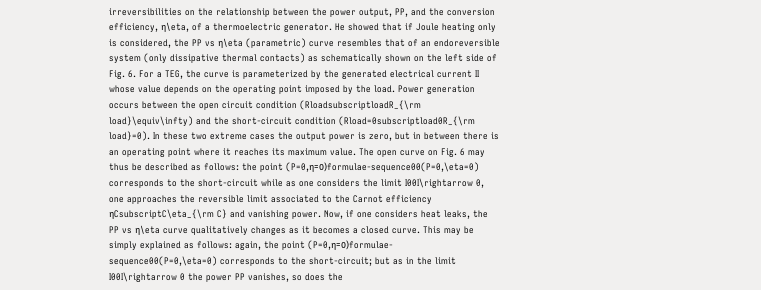irreversibilities on the relationship between the power output, PP, and the conversion efficiency, η\eta, of a thermoelectric generator. He showed that if Joule heating only is considered, the PP vs η\eta (parametric) curve resembles that of an endoreversible system (only dissipative thermal contacts) as schematically shown on the left side of Fig. 6. For a TEG, the curve is parameterized by the generated electrical current II whose value depends on the operating point imposed by the load. Power generation occurs between the open circuit condition (RloadsubscriptloadR_{\rm load}\equiv\infty) and the short-circuit condition (Rload=0subscriptload0R_{\rm load}=0). In these two extreme cases the output power is zero, but in between there is an operating point where it reaches its maximum value. The open curve on Fig. 6 may thus be described as follows: the point (P=0,η=0)formulae-sequence00(P=0,\eta=0) corresponds to the short-circuit while as one considers the limit I00I\rightarrow 0, one approaches the reversible limit associated to the Carnot efficiency ηCsubscriptC\eta_{\rm C} and vanishing power. Now, if one considers heat leaks, the PP vs η\eta curve qualitatively changes as it becomes a closed curve. This may be simply explained as follows: again, the point (P=0,η=0)formulae-sequence00(P=0,\eta=0) corresponds to the short-circuit; but as in the limit I00I\rightarrow 0 the power PP vanishes, so does the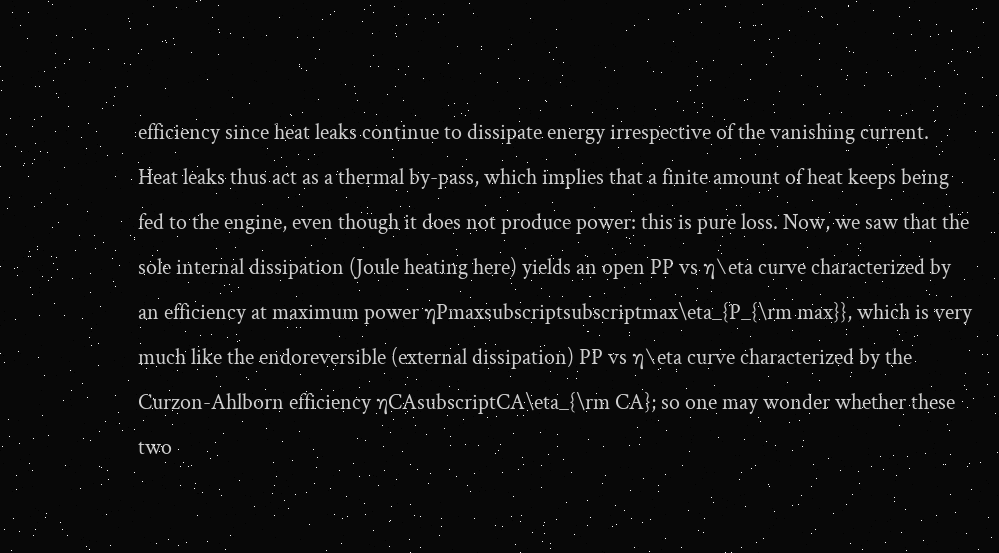efficiency since heat leaks continue to dissipate energy irrespective of the vanishing current. Heat leaks thus act as a thermal by-pass, which implies that a finite amount of heat keeps being fed to the engine, even though it does not produce power: this is pure loss. Now, we saw that the sole internal dissipation (Joule heating here) yields an open PP vs η\eta curve characterized by an efficiency at maximum power ηPmaxsubscriptsubscriptmax\eta_{P_{\rm max}}, which is very much like the endoreversible (external dissipation) PP vs η\eta curve characterized by the Curzon-Ahlborn efficiency ηCAsubscriptCA\eta_{\rm CA}; so one may wonder whether these two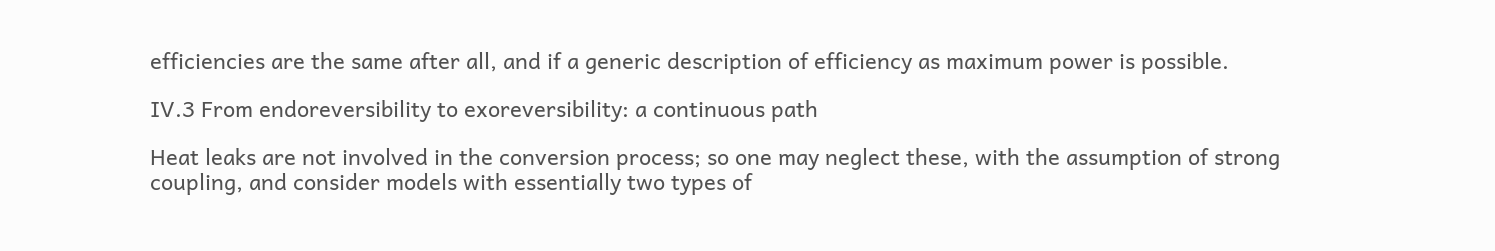efficiencies are the same after all, and if a generic description of efficiency as maximum power is possible.

IV.3 From endoreversibility to exoreversibility: a continuous path

Heat leaks are not involved in the conversion process; so one may neglect these, with the assumption of strong coupling, and consider models with essentially two types of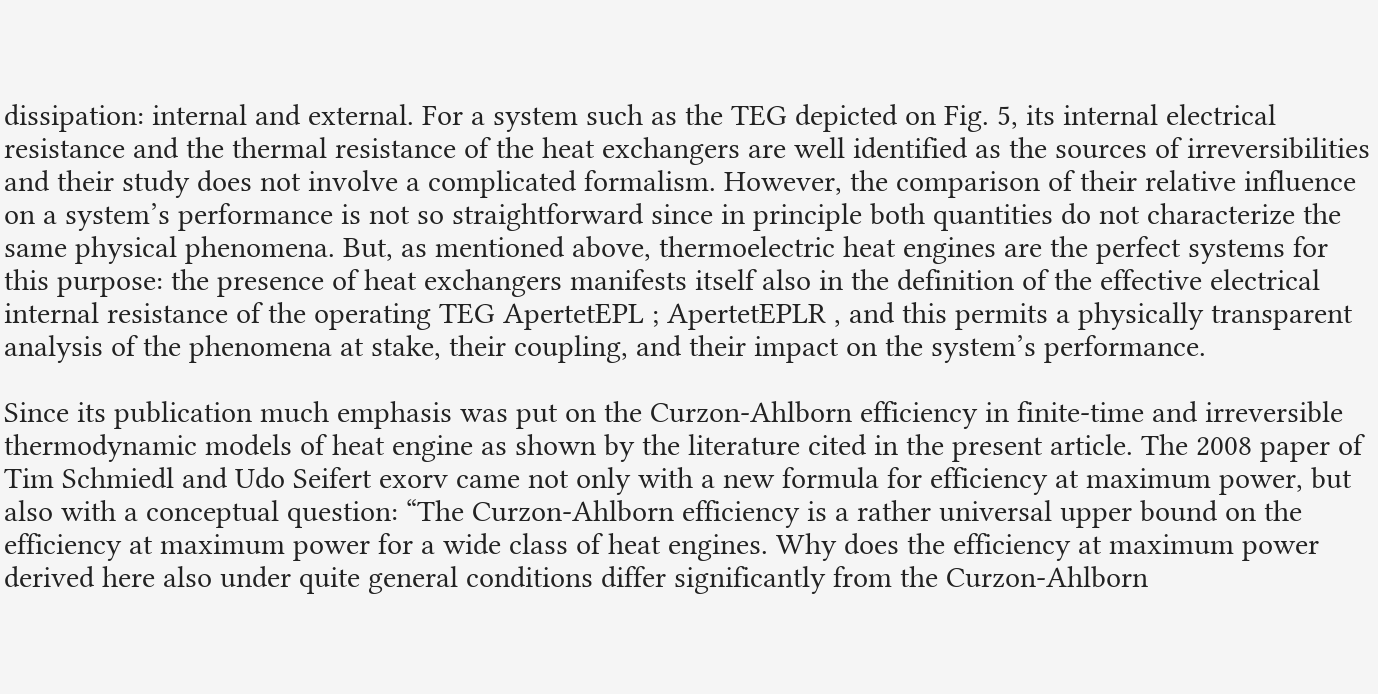dissipation: internal and external. For a system such as the TEG depicted on Fig. 5, its internal electrical resistance and the thermal resistance of the heat exchangers are well identified as the sources of irreversibilities and their study does not involve a complicated formalism. However, the comparison of their relative influence on a system’s performance is not so straightforward since in principle both quantities do not characterize the same physical phenomena. But, as mentioned above, thermoelectric heat engines are the perfect systems for this purpose: the presence of heat exchangers manifests itself also in the definition of the effective electrical internal resistance of the operating TEG ApertetEPL ; ApertetEPLR , and this permits a physically transparent analysis of the phenomena at stake, their coupling, and their impact on the system’s performance.

Since its publication much emphasis was put on the Curzon-Ahlborn efficiency in finite-time and irreversible thermodynamic models of heat engine as shown by the literature cited in the present article. The 2008 paper of Tim Schmiedl and Udo Seifert exorv came not only with a new formula for efficiency at maximum power, but also with a conceptual question: “The Curzon-Ahlborn efficiency is a rather universal upper bound on the efficiency at maximum power for a wide class of heat engines. Why does the efficiency at maximum power derived here also under quite general conditions differ significantly from the Curzon-Ahlborn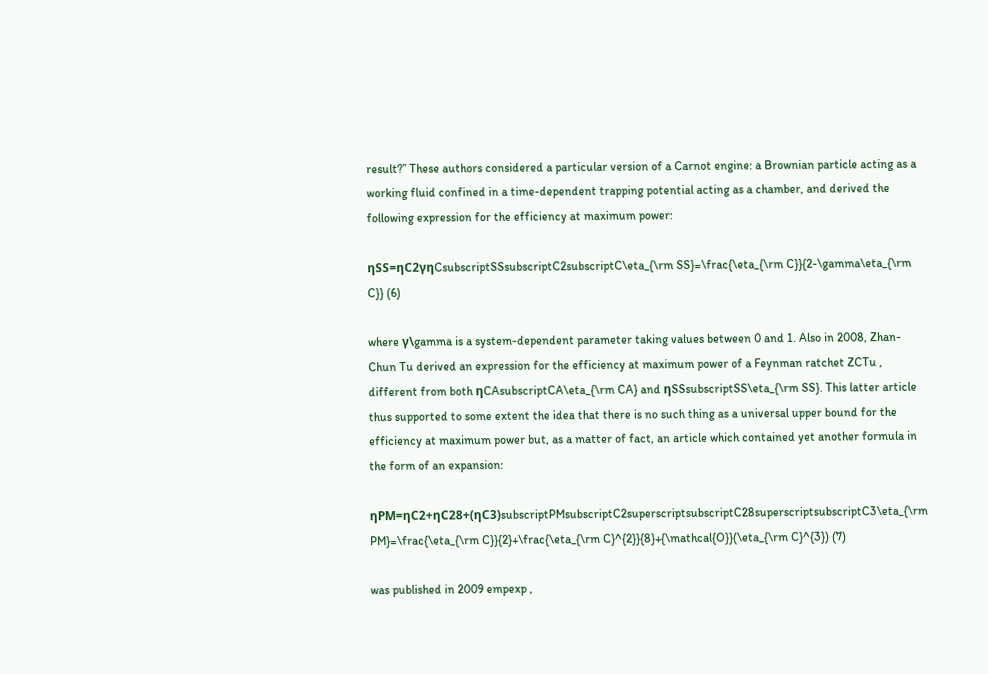result?” These authors considered a particular version of a Carnot engine: a Brownian particle acting as a working fluid confined in a time-dependent trapping potential acting as a chamber, and derived the following expression for the efficiency at maximum power:

ηSS=ηC2γηCsubscriptSSsubscriptC2subscriptC\eta_{\rm SS}=\frac{\eta_{\rm C}}{2-\gamma\eta_{\rm C}} (6)

where γ\gamma is a system-dependent parameter taking values between 0 and 1. Also in 2008, Zhan-Chun Tu derived an expression for the efficiency at maximum power of a Feynman ratchet ZCTu , different from both ηCAsubscriptCA\eta_{\rm CA} and ηSSsubscriptSS\eta_{\rm SS}. This latter article thus supported to some extent the idea that there is no such thing as a universal upper bound for the efficiency at maximum power but, as a matter of fact, an article which contained yet another formula in the form of an expansion:

ηPM=ηC2+ηC28+(ηC3)subscriptPMsubscriptC2superscriptsubscriptC28superscriptsubscriptC3\eta_{\rm PM}=\frac{\eta_{\rm C}}{2}+\frac{\eta_{\rm C}^{2}}{8}+{\mathcal{O}}(\eta_{\rm C}^{3}) (7)

was published in 2009 empexp ,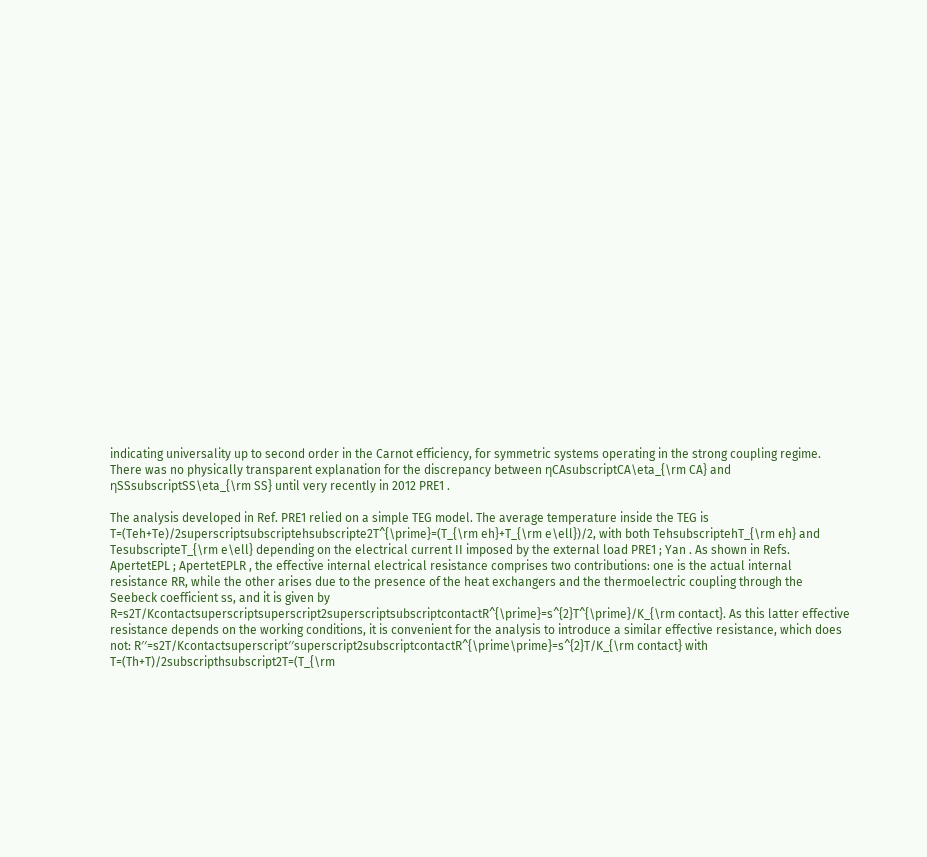indicating universality up to second order in the Carnot efficiency, for symmetric systems operating in the strong coupling regime. There was no physically transparent explanation for the discrepancy between ηCAsubscriptCA\eta_{\rm CA} and ηSSsubscriptSS\eta_{\rm SS} until very recently in 2012 PRE1 .

The analysis developed in Ref. PRE1 relied on a simple TEG model. The average temperature inside the TEG is T=(Teh+Te)/2superscriptsubscriptehsubscripte2T^{\prime}=(T_{\rm eh}+T_{\rm e\ell})/2, with both TehsubscriptehT_{\rm eh} and TesubscripteT_{\rm e\ell} depending on the electrical current II imposed by the external load PRE1 ; Yan . As shown in Refs. ApertetEPL ; ApertetEPLR , the effective internal electrical resistance comprises two contributions: one is the actual internal resistance RR, while the other arises due to the presence of the heat exchangers and the thermoelectric coupling through the Seebeck coefficient ss, and it is given by R=s2T/Kcontactsuperscriptsuperscript2superscriptsubscriptcontactR^{\prime}=s^{2}T^{\prime}/K_{\rm contact}. As this latter effective resistance depends on the working conditions, it is convenient for the analysis to introduce a similar effective resistance, which does not: R′′=s2T/Kcontactsuperscript′′superscript2subscriptcontactR^{\prime\prime}=s^{2}T/K_{\rm contact} with T=(Th+T)/2subscripthsubscript2T=(T_{\rm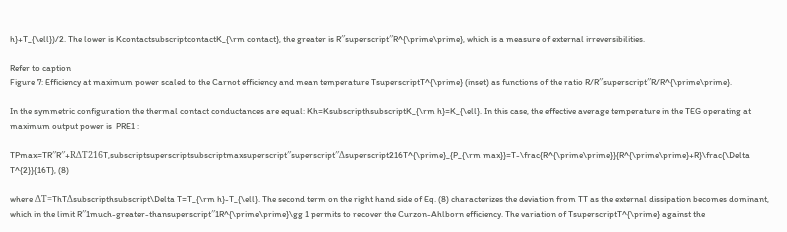h}+T_{\ell})/2. The lower is KcontactsubscriptcontactK_{\rm contact}, the greater is R′′superscript′′R^{\prime\prime}, which is a measure of external irreversibilities.

Refer to caption
Figure 7: Efficiency at maximum power scaled to the Carnot efficiency and mean temperature TsuperscriptT^{\prime} (inset) as functions of the ratio R/R′′superscript′′R/R^{\prime\prime}.

In the symmetric configuration the thermal contact conductances are equal: Kh=KsubscripthsubscriptK_{\rm h}=K_{\ell}. In this case, the effective average temperature in the TEG operating at maximum output power is  PRE1 :

TPmax=TR′′R′′+RΔT216T,subscriptsuperscriptsubscriptmaxsuperscript′′superscript′′Δsuperscript216T^{\prime}_{P_{\rm max}}=T-\frac{R^{\prime\prime}}{R^{\prime\prime}+R}\frac{\Delta T^{2}}{16T}, (8)

where ΔT=ThTΔsubscripthsubscript\Delta T=T_{\rm h}-T_{\ell}. The second term on the right hand side of Eq. (8) characterizes the deviation from TT as the external dissipation becomes dominant, which in the limit R′′1much-greater-thansuperscript′′1R^{\prime\prime}\gg 1 permits to recover the Curzon-Ahlborn efficiency. The variation of TsuperscriptT^{\prime} against the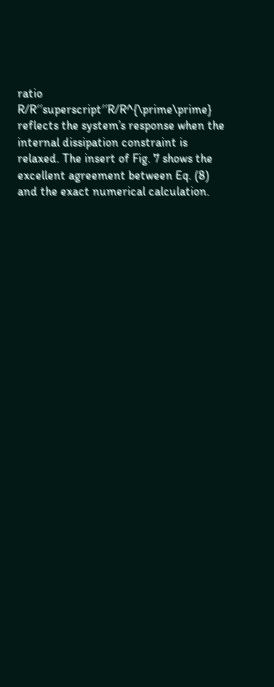ratio R/R′′superscript′′R/R^{\prime\prime} reflects the system’s response when the internal dissipation constraint is relaxed. The insert of Fig. 7 shows the excellent agreement between Eq. (8) and the exact numerical calculation.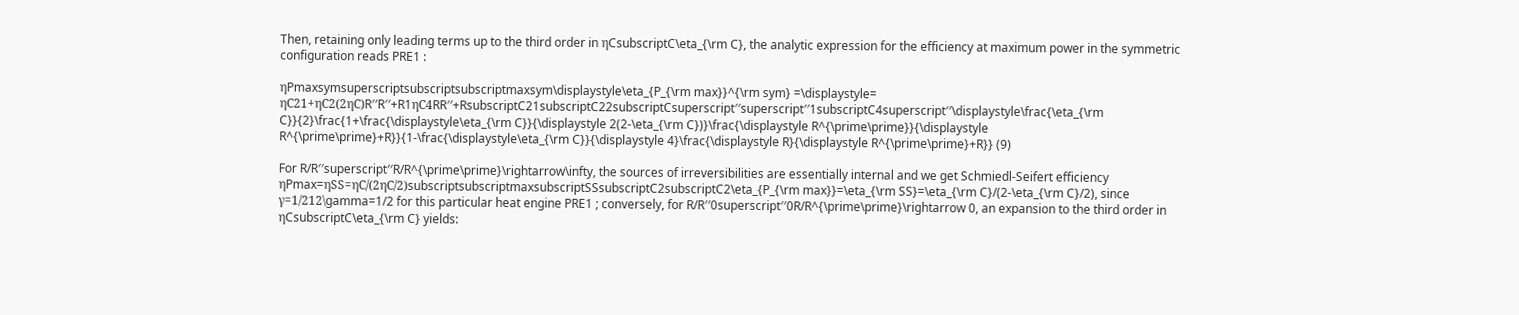Then, retaining only leading terms up to the third order in ηCsubscriptC\eta_{\rm C}, the analytic expression for the efficiency at maximum power in the symmetric configuration reads PRE1 :

ηPmaxsymsuperscriptsubscriptsubscriptmaxsym\displaystyle\eta_{P_{\rm max}}^{\rm sym} =\displaystyle= ηC21+ηC2(2ηC)R′′R′′+R1ηC4RR′′+RsubscriptC21subscriptC22subscriptCsuperscript′′superscript′′1subscriptC4superscript′′\displaystyle\frac{\eta_{\rm C}}{2}\frac{1+\frac{\displaystyle\eta_{\rm C}}{\displaystyle 2(2-\eta_{\rm C})}\frac{\displaystyle R^{\prime\prime}}{\displaystyle R^{\prime\prime}+R}}{1-\frac{\displaystyle\eta_{\rm C}}{\displaystyle 4}\frac{\displaystyle R}{\displaystyle R^{\prime\prime}+R}} (9)

For R/R′′superscript′′R/R^{\prime\prime}\rightarrow\infty, the sources of irreversibilities are essentially internal and we get Schmiedl-Seifert efficiency ηPmax=ηSS=ηC/(2ηC/2)subscriptsubscriptmaxsubscriptSSsubscriptC2subscriptC2\eta_{P_{\rm max}}=\eta_{\rm SS}=\eta_{\rm C}/(2-\eta_{\rm C}/2), since γ=1/212\gamma=1/2 for this particular heat engine PRE1 ; conversely, for R/R′′0superscript′′0R/R^{\prime\prime}\rightarrow 0, an expansion to the third order in ηCsubscriptC\eta_{\rm C} yields: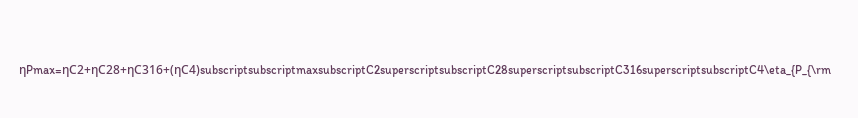ηPmax=ηC2+ηC28+ηC316+(ηC4)subscriptsubscriptmaxsubscriptC2superscriptsubscriptC28superscriptsubscriptC316superscriptsubscriptC4\eta_{P_{\rm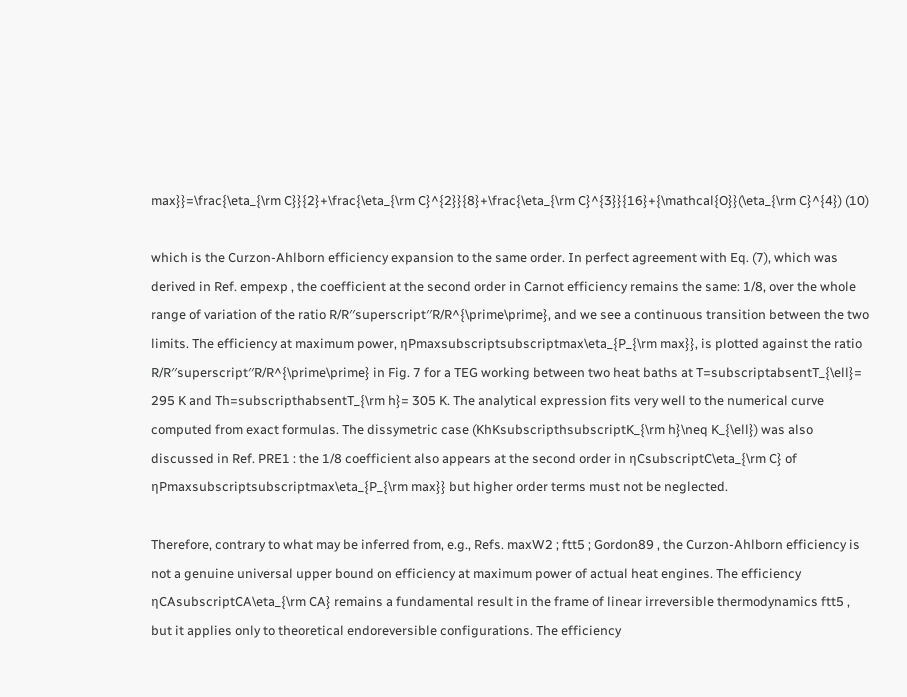max}}=\frac{\eta_{\rm C}}{2}+\frac{\eta_{\rm C}^{2}}{8}+\frac{\eta_{\rm C}^{3}}{16}+{\mathcal{O}}(\eta_{\rm C}^{4}) (10)

which is the Curzon-Ahlborn efficiency expansion to the same order. In perfect agreement with Eq. (7), which was derived in Ref. empexp , the coefficient at the second order in Carnot efficiency remains the same: 1/8, over the whole range of variation of the ratio R/R′′superscript′′R/R^{\prime\prime}, and we see a continuous transition between the two limits. The efficiency at maximum power, ηPmaxsubscriptsubscriptmax\eta_{P_{\rm max}}, is plotted against the ratio R/R′′superscript′′R/R^{\prime\prime} in Fig. 7 for a TEG working between two heat baths at T=subscriptabsentT_{\ell}= 295 K and Th=subscripthabsentT_{\rm h}= 305 K. The analytical expression fits very well to the numerical curve computed from exact formulas. The dissymetric case (KhKsubscripthsubscriptK_{\rm h}\neq K_{\ell}) was also discussed in Ref. PRE1 : the 1/8 coefficient also appears at the second order in ηCsubscriptC\eta_{\rm C} of ηPmaxsubscriptsubscriptmax\eta_{P_{\rm max}} but higher order terms must not be neglected.

Therefore, contrary to what may be inferred from, e.g., Refs. maxW2 ; ftt5 ; Gordon89 , the Curzon-Ahlborn efficiency is not a genuine universal upper bound on efficiency at maximum power of actual heat engines. The efficiency ηCAsubscriptCA\eta_{\rm CA} remains a fundamental result in the frame of linear irreversible thermodynamics ftt5 , but it applies only to theoretical endoreversible configurations. The efficiency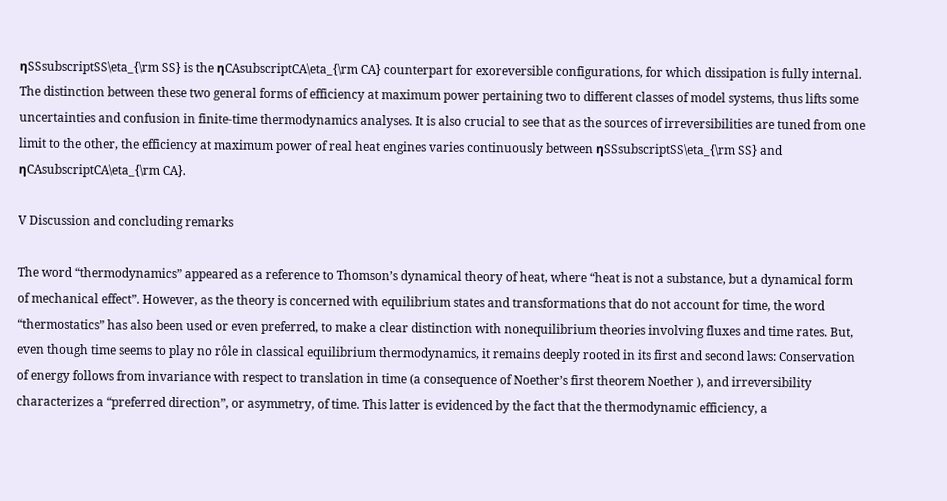ηSSsubscriptSS\eta_{\rm SS} is the ηCAsubscriptCA\eta_{\rm CA} counterpart for exoreversible configurations, for which dissipation is fully internal. The distinction between these two general forms of efficiency at maximum power pertaining two to different classes of model systems, thus lifts some uncertainties and confusion in finite-time thermodynamics analyses. It is also crucial to see that as the sources of irreversibilities are tuned from one limit to the other, the efficiency at maximum power of real heat engines varies continuously between ηSSsubscriptSS\eta_{\rm SS} and ηCAsubscriptCA\eta_{\rm CA}.

V Discussion and concluding remarks

The word “thermodynamics” appeared as a reference to Thomson’s dynamical theory of heat, where “heat is not a substance, but a dynamical form of mechanical effect”. However, as the theory is concerned with equilibrium states and transformations that do not account for time, the word “thermostatics” has also been used or even preferred, to make a clear distinction with nonequilibrium theories involving fluxes and time rates. But, even though time seems to play no rôle in classical equilibrium thermodynamics, it remains deeply rooted in its first and second laws: Conservation of energy follows from invariance with respect to translation in time (a consequence of Noether’s first theorem Noether ), and irreversibility characterizes a “preferred direction”, or asymmetry, of time. This latter is evidenced by the fact that the thermodynamic efficiency, a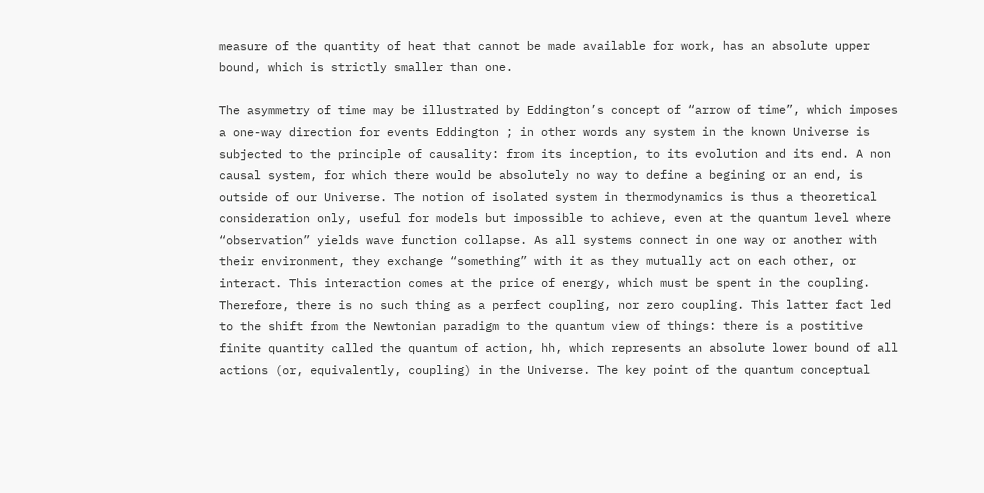measure of the quantity of heat that cannot be made available for work, has an absolute upper bound, which is strictly smaller than one.

The asymmetry of time may be illustrated by Eddington’s concept of “arrow of time”, which imposes a one-way direction for events Eddington ; in other words any system in the known Universe is subjected to the principle of causality: from its inception, to its evolution and its end. A non causal system, for which there would be absolutely no way to define a begining or an end, is outside of our Universe. The notion of isolated system in thermodynamics is thus a theoretical consideration only, useful for models but impossible to achieve, even at the quantum level where “observation” yields wave function collapse. As all systems connect in one way or another with their environment, they exchange “something” with it as they mutually act on each other, or interact. This interaction comes at the price of energy, which must be spent in the coupling. Therefore, there is no such thing as a perfect coupling, nor zero coupling. This latter fact led to the shift from the Newtonian paradigm to the quantum view of things: there is a postitive finite quantity called the quantum of action, hh, which represents an absolute lower bound of all actions (or, equivalently, coupling) in the Universe. The key point of the quantum conceptual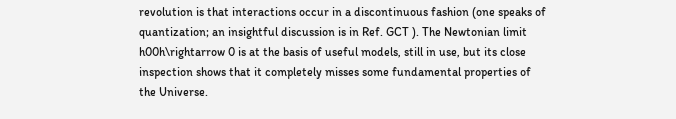revolution is that interactions occur in a discontinuous fashion (one speaks of quantization; an insightful discussion is in Ref. GCT ). The Newtonian limit h00h\rightarrow 0 is at the basis of useful models, still in use, but its close inspection shows that it completely misses some fundamental properties of the Universe.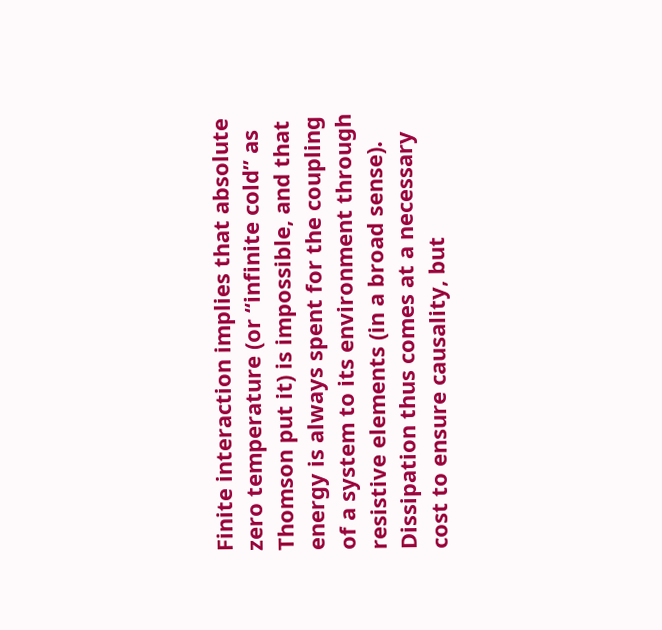Finite interaction implies that absolute zero temperature (or “infinite cold” as Thomson put it) is impossible, and that energy is always spent for the coupling of a system to its environment through resistive elements (in a broad sense). Dissipation thus comes at a necessary cost to ensure causality, but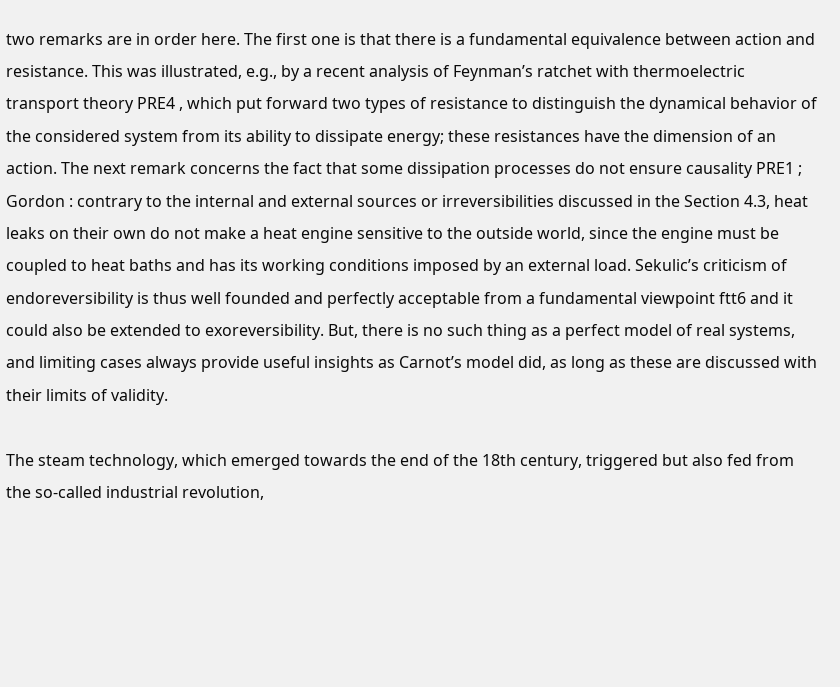two remarks are in order here. The first one is that there is a fundamental equivalence between action and resistance. This was illustrated, e.g., by a recent analysis of Feynman’s ratchet with thermoelectric transport theory PRE4 , which put forward two types of resistance to distinguish the dynamical behavior of the considered system from its ability to dissipate energy; these resistances have the dimension of an action. The next remark concerns the fact that some dissipation processes do not ensure causality PRE1 ; Gordon : contrary to the internal and external sources or irreversibilities discussed in the Section 4.3, heat leaks on their own do not make a heat engine sensitive to the outside world, since the engine must be coupled to heat baths and has its working conditions imposed by an external load. Sekulic’s criticism of endoreversibility is thus well founded and perfectly acceptable from a fundamental viewpoint ftt6 and it could also be extended to exoreversibility. But, there is no such thing as a perfect model of real systems, and limiting cases always provide useful insights as Carnot’s model did, as long as these are discussed with their limits of validity.

The steam technology, which emerged towards the end of the 18th century, triggered but also fed from the so-called industrial revolution,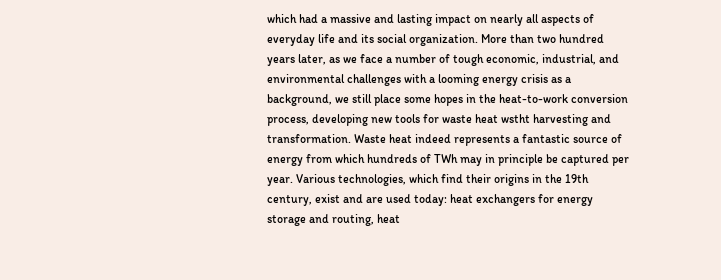which had a massive and lasting impact on nearly all aspects of everyday life and its social organization. More than two hundred years later, as we face a number of tough economic, industrial, and environmental challenges with a looming energy crisis as a background, we still place some hopes in the heat-to-work conversion process, developing new tools for waste heat wstht harvesting and transformation. Waste heat indeed represents a fantastic source of energy from which hundreds of TWh may in principle be captured per year. Various technologies, which find their origins in the 19th century, exist and are used today: heat exchangers for energy storage and routing, heat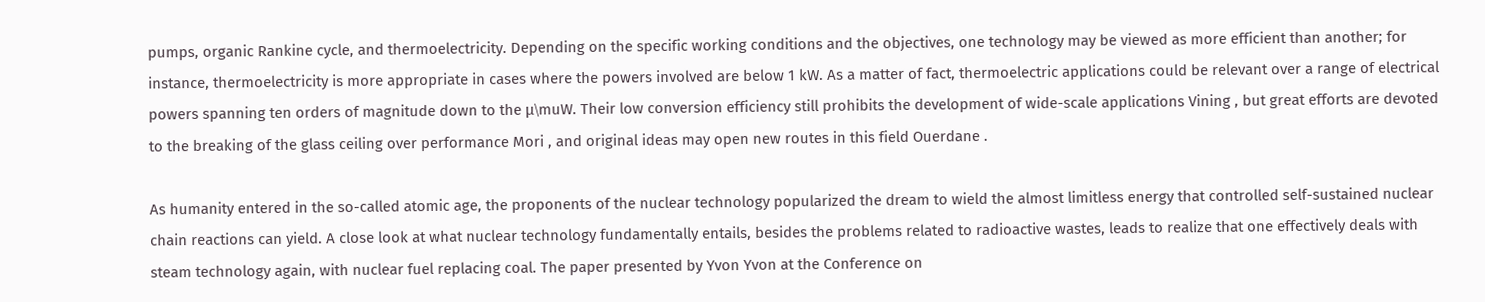pumps, organic Rankine cycle, and thermoelectricity. Depending on the specific working conditions and the objectives, one technology may be viewed as more efficient than another; for instance, thermoelectricity is more appropriate in cases where the powers involved are below 1 kW. As a matter of fact, thermoelectric applications could be relevant over a range of electrical powers spanning ten orders of magnitude down to the μ\muW. Their low conversion efficiency still prohibits the development of wide-scale applications Vining , but great efforts are devoted to the breaking of the glass ceiling over performance Mori , and original ideas may open new routes in this field Ouerdane .

As humanity entered in the so-called atomic age, the proponents of the nuclear technology popularized the dream to wield the almost limitless energy that controlled self-sustained nuclear chain reactions can yield. A close look at what nuclear technology fundamentally entails, besides the problems related to radioactive wastes, leads to realize that one effectively deals with steam technology again, with nuclear fuel replacing coal. The paper presented by Yvon Yvon at the Conference on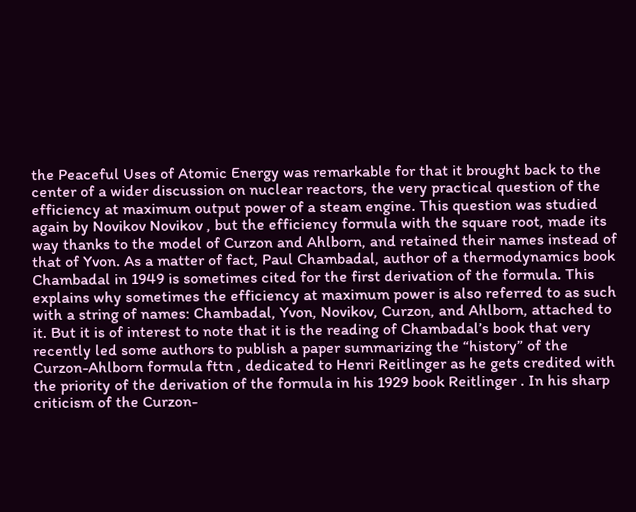the Peaceful Uses of Atomic Energy was remarkable for that it brought back to the center of a wider discussion on nuclear reactors, the very practical question of the efficiency at maximum output power of a steam engine. This question was studied again by Novikov Novikov , but the efficiency formula with the square root, made its way thanks to the model of Curzon and Ahlborn, and retained their names instead of that of Yvon. As a matter of fact, Paul Chambadal, author of a thermodynamics book Chambadal in 1949 is sometimes cited for the first derivation of the formula. This explains why sometimes the efficiency at maximum power is also referred to as such with a string of names: Chambadal, Yvon, Novikov, Curzon, and Ahlborn, attached to it. But it is of interest to note that it is the reading of Chambadal’s book that very recently led some authors to publish a paper summarizing the “history” of the Curzon-Ahlborn formula fttn , dedicated to Henri Reitlinger as he gets credited with the priority of the derivation of the formula in his 1929 book Reitlinger . In his sharp criticism of the Curzon-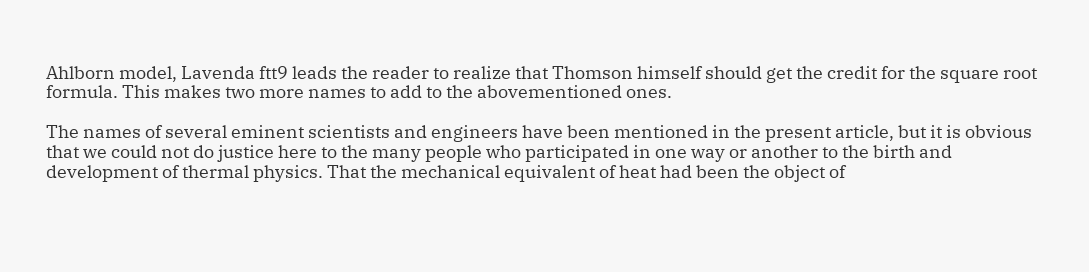Ahlborn model, Lavenda ftt9 leads the reader to realize that Thomson himself should get the credit for the square root formula. This makes two more names to add to the abovementioned ones.

The names of several eminent scientists and engineers have been mentioned in the present article, but it is obvious that we could not do justice here to the many people who participated in one way or another to the birth and development of thermal physics. That the mechanical equivalent of heat had been the object of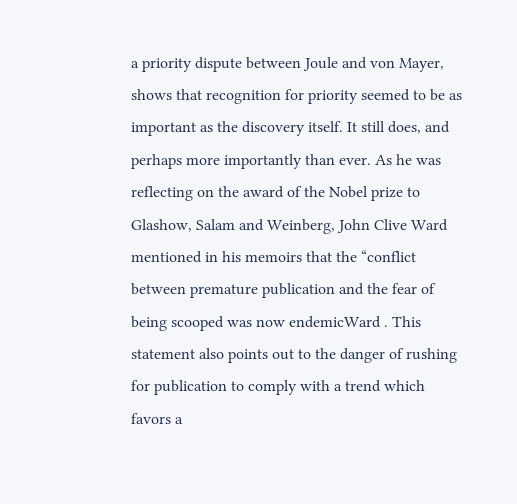a priority dispute between Joule and von Mayer, shows that recognition for priority seemed to be as important as the discovery itself. It still does, and perhaps more importantly than ever. As he was reflecting on the award of the Nobel prize to Glashow, Salam and Weinberg, John Clive Ward mentioned in his memoirs that the “conflict between premature publication and the fear of being scooped was now endemicWard . This statement also points out to the danger of rushing for publication to comply with a trend which favors a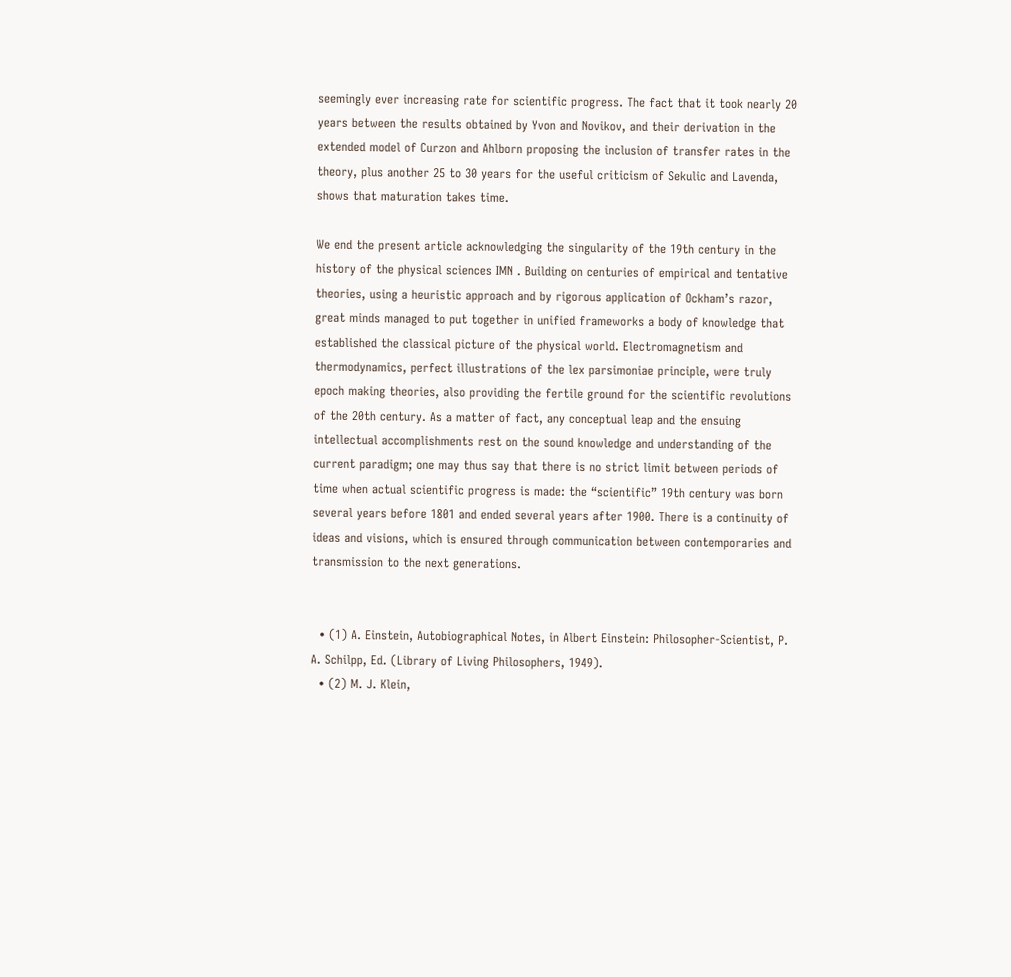seemingly ever increasing rate for scientific progress. The fact that it took nearly 20 years between the results obtained by Yvon and Novikov, and their derivation in the extended model of Curzon and Ahlborn proposing the inclusion of transfer rates in the theory, plus another 25 to 30 years for the useful criticism of Sekulic and Lavenda, shows that maturation takes time.

We end the present article acknowledging the singularity of the 19th century in the history of the physical sciences IMN . Building on centuries of empirical and tentative theories, using a heuristic approach and by rigorous application of Ockham’s razor, great minds managed to put together in unified frameworks a body of knowledge that established the classical picture of the physical world. Electromagnetism and thermodynamics, perfect illustrations of the lex parsimoniae principle, were truly epoch making theories, also providing the fertile ground for the scientific revolutions of the 20th century. As a matter of fact, any conceptual leap and the ensuing intellectual accomplishments rest on the sound knowledge and understanding of the current paradigm; one may thus say that there is no strict limit between periods of time when actual scientific progress is made: the “scientific” 19th century was born several years before 1801 and ended several years after 1900. There is a continuity of ideas and visions, which is ensured through communication between contemporaries and transmission to the next generations.


  • (1) A. Einstein, Autobiographical Notes, in Albert Einstein: Philosopher-Scientist, P. A. Schilpp, Ed. (Library of Living Philosophers, 1949).
  • (2) M. J. Klein,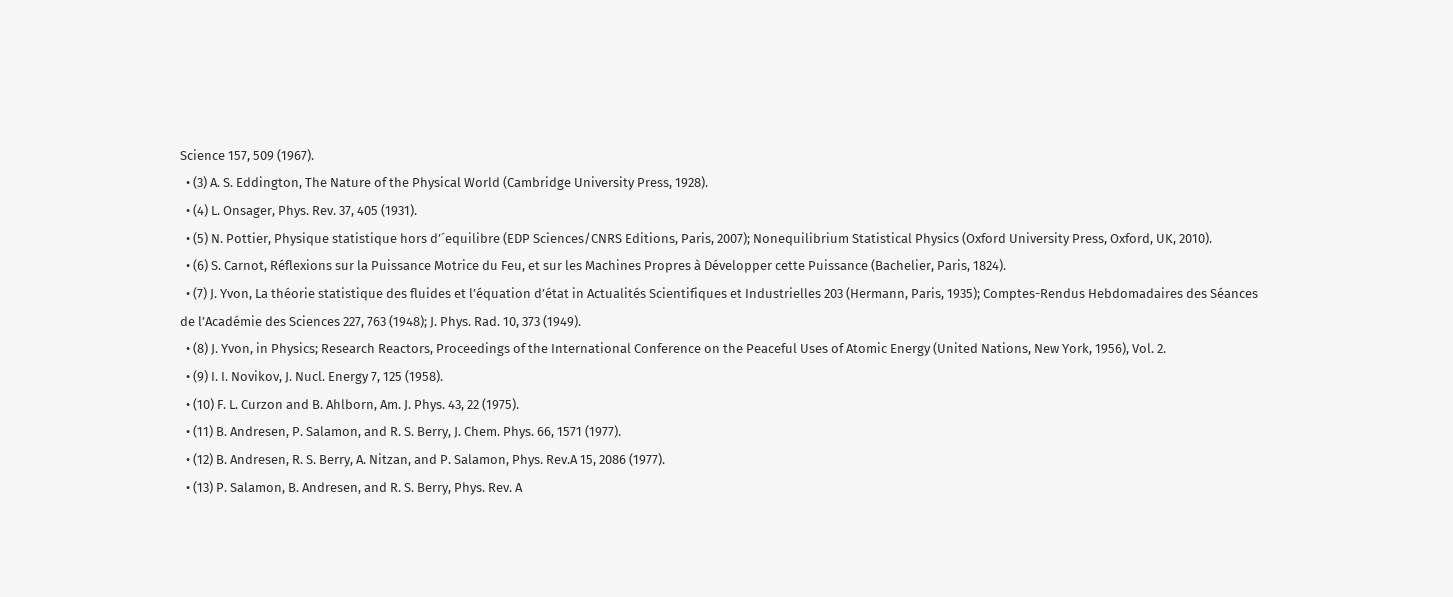Science 157, 509 (1967).
  • (3) A. S. Eddington, The Nature of the Physical World (Cambridge University Press, 1928).
  • (4) L. Onsager, Phys. Rev. 37, 405 (1931).
  • (5) N. Pottier, Physique statistique hors d’´equilibre (EDP Sciences/CNRS Editions, Paris, 2007); Nonequilibrium Statistical Physics (Oxford University Press, Oxford, UK, 2010).
  • (6) S. Carnot, Réflexions sur la Puissance Motrice du Feu, et sur les Machines Propres à Développer cette Puissance (Bachelier, Paris, 1824).
  • (7) J. Yvon, La théorie statistique des fluides et l’équation d’état in Actualités Scientifiques et Industrielles 203 (Hermann, Paris, 1935); Comptes-Rendus Hebdomadaires des Séances de l’Académie des Sciences 227, 763 (1948); J. Phys. Rad. 10, 373 (1949).
  • (8) J. Yvon, in Physics; Research Reactors, Proceedings of the International Conference on the Peaceful Uses of Atomic Energy (United Nations, New York, 1956), Vol. 2.
  • (9) I. I. Novikov, J. Nucl. Energy 7, 125 (1958).
  • (10) F. L. Curzon and B. Ahlborn, Am. J. Phys. 43, 22 (1975).
  • (11) B. Andresen, P. Salamon, and R. S. Berry, J. Chem. Phys. 66, 1571 (1977).
  • (12) B. Andresen, R. S. Berry, A. Nitzan, and P. Salamon, Phys. Rev.A 15, 2086 (1977).
  • (13) P. Salamon, B. Andresen, and R. S. Berry, Phys. Rev. A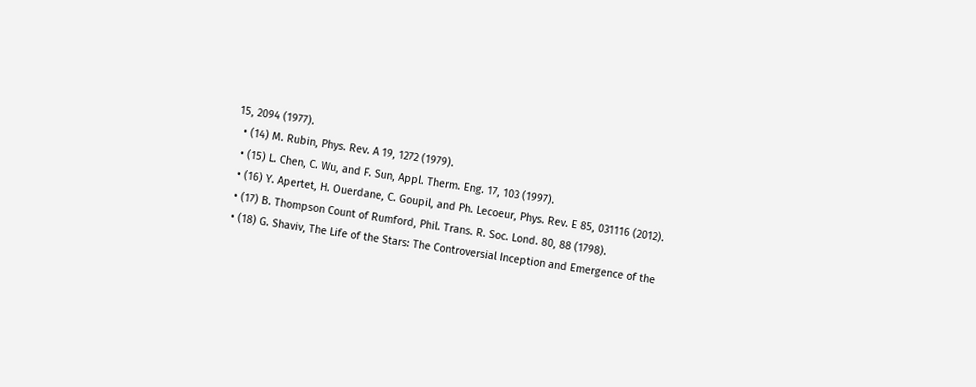15, 2094 (1977).
  • (14) M. Rubin, Phys. Rev. A 19, 1272 (1979).
  • (15) L. Chen, C. Wu, and F. Sun, Appl. Therm. Eng. 17, 103 (1997).
  • (16) Y. Apertet, H. Ouerdane, C. Goupil, and Ph. Lecoeur, Phys. Rev. E 85, 031116 (2012).
  • (17) B. Thompson Count of Rumford, Phil. Trans. R. Soc. Lond. 80, 88 (1798).
  • (18) G. Shaviv, The Life of the Stars: The Controversial Inception and Emergence of the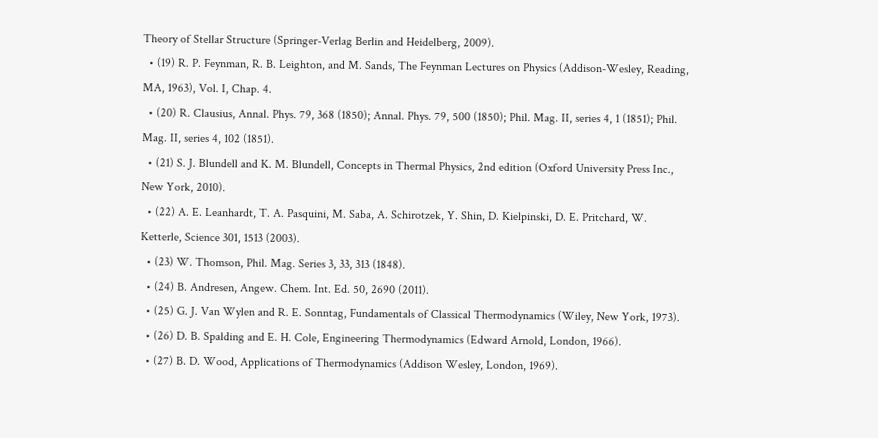Theory of Stellar Structure (Springer-Verlag Berlin and Heidelberg, 2009).
  • (19) R. P. Feynman, R. B. Leighton, and M. Sands, The Feynman Lectures on Physics (Addison-Wesley, Reading, MA, 1963), Vol. I, Chap. 4.
  • (20) R. Clausius, Annal. Phys. 79, 368 (1850); Annal. Phys. 79, 500 (1850); Phil. Mag. II, series 4, 1 (1851); Phil. Mag. II, series 4, 102 (1851).
  • (21) S. J. Blundell and K. M. Blundell, Concepts in Thermal Physics, 2nd edition (Oxford University Press Inc., New York, 2010).
  • (22) A. E. Leanhardt, T. A. Pasquini, M. Saba, A. Schirotzek, Y. Shin, D. Kielpinski, D. E. Pritchard, W. Ketterle, Science 301, 1513 (2003).
  • (23) W. Thomson, Phil. Mag. Series 3, 33, 313 (1848).
  • (24) B. Andresen, Angew. Chem. Int. Ed. 50, 2690 (2011).
  • (25) G. J. Van Wylen and R. E. Sonntag, Fundamentals of Classical Thermodynamics (Wiley, New York, 1973).
  • (26) D. B. Spalding and E. H. Cole, Engineering Thermodynamics (Edward Arnold, London, 1966).
  • (27) B. D. Wood, Applications of Thermodynamics (Addison Wesley, London, 1969).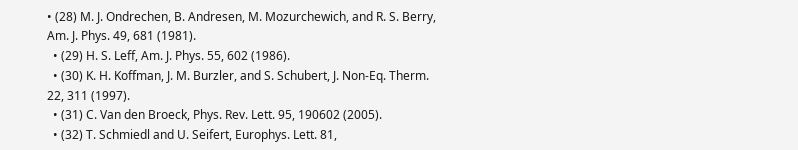• (28) M. J. Ondrechen, B. Andresen, M. Mozurchewich, and R. S. Berry, Am. J. Phys. 49, 681 (1981).
  • (29) H. S. Leff, Am. J. Phys. 55, 602 (1986).
  • (30) K. H. Koffman, J. M. Burzler, and S. Schubert, J. Non-Eq. Therm. 22, 311 (1997).
  • (31) C. Van den Broeck, Phys. Rev. Lett. 95, 190602 (2005).
  • (32) T. Schmiedl and U. Seifert, Europhys. Lett. 81,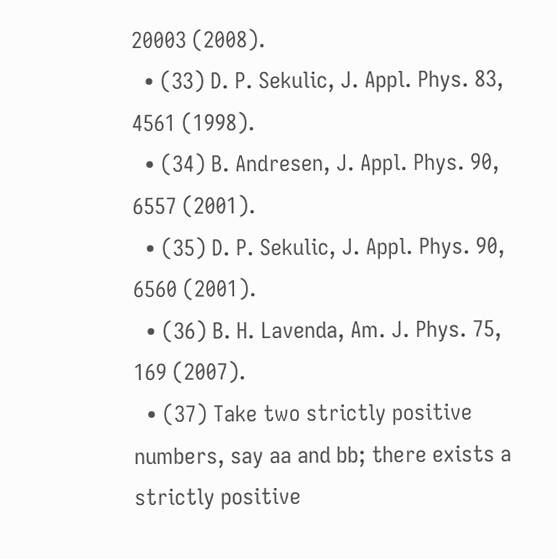20003 (2008).
  • (33) D. P. Sekulic, J. Appl. Phys. 83, 4561 (1998).
  • (34) B. Andresen, J. Appl. Phys. 90, 6557 (2001).
  • (35) D. P. Sekulic, J. Appl. Phys. 90, 6560 (2001).
  • (36) B. H. Lavenda, Am. J. Phys. 75, 169 (2007).
  • (37) Take two strictly positive numbers, say aa and bb; there exists a strictly positive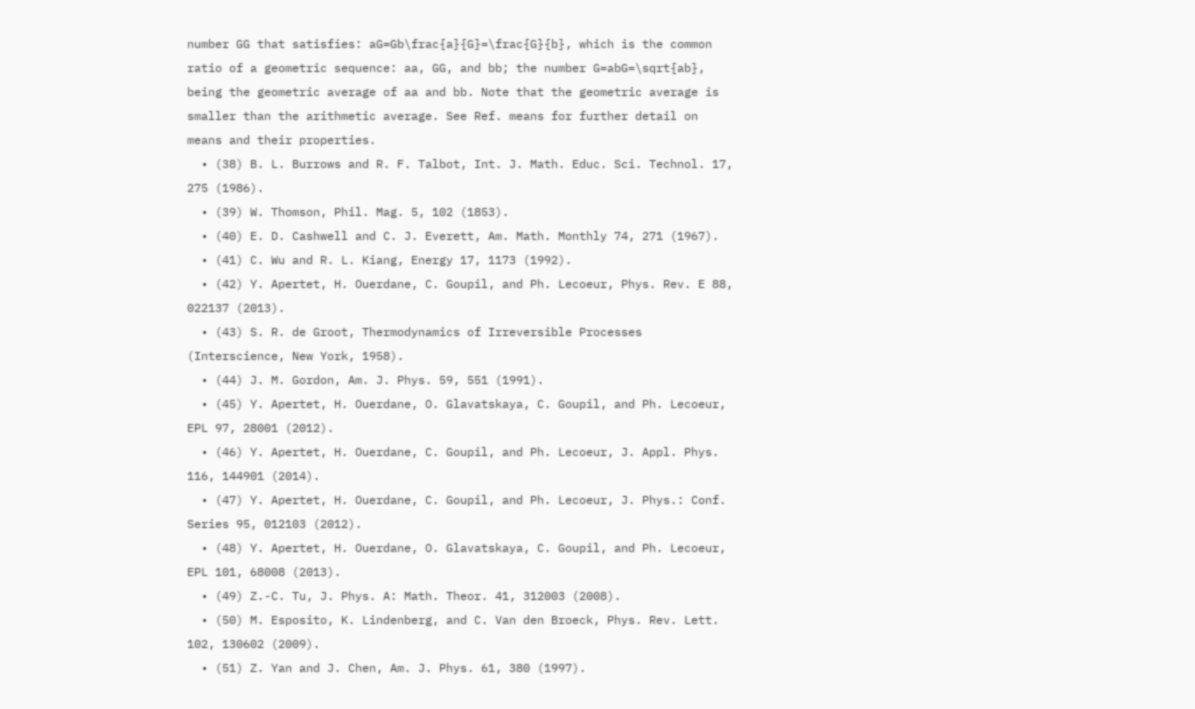number GG that satisfies: aG=Gb\frac{a}{G}=\frac{G}{b}, which is the common ratio of a geometric sequence: aa, GG, and bb; the number G=abG=\sqrt{ab}, being the geometric average of aa and bb. Note that the geometric average is smaller than the arithmetic average. See Ref. means for further detail on means and their properties.
  • (38) B. L. Burrows and R. F. Talbot, Int. J. Math. Educ. Sci. Technol. 17, 275 (1986).
  • (39) W. Thomson, Phil. Mag. 5, 102 (1853).
  • (40) E. D. Cashwell and C. J. Everett, Am. Math. Monthly 74, 271 (1967).
  • (41) C. Wu and R. L. Kiang, Energy 17, 1173 (1992).
  • (42) Y. Apertet, H. Ouerdane, C. Goupil, and Ph. Lecoeur, Phys. Rev. E 88, 022137 (2013).
  • (43) S. R. de Groot, Thermodynamics of Irreversible Processes (Interscience, New York, 1958).
  • (44) J. M. Gordon, Am. J. Phys. 59, 551 (1991).
  • (45) Y. Apertet, H. Ouerdane, O. Glavatskaya, C. Goupil, and Ph. Lecoeur, EPL 97, 28001 (2012).
  • (46) Y. Apertet, H. Ouerdane, C. Goupil, and Ph. Lecoeur, J. Appl. Phys. 116, 144901 (2014).
  • (47) Y. Apertet, H. Ouerdane, C. Goupil, and Ph. Lecoeur, J. Phys.: Conf. Series 95, 012103 (2012).
  • (48) Y. Apertet, H. Ouerdane, O. Glavatskaya, C. Goupil, and Ph. Lecoeur, EPL 101, 68008 (2013).
  • (49) Z.-C. Tu, J. Phys. A: Math. Theor. 41, 312003 (2008).
  • (50) M. Esposito, K. Lindenberg, and C. Van den Broeck, Phys. Rev. Lett. 102, 130602 (2009).
  • (51) Z. Yan and J. Chen, Am. J. Phys. 61, 380 (1997).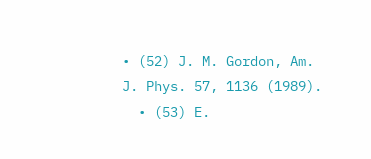• (52) J. M. Gordon, Am. J. Phys. 57, 1136 (1989).
  • (53) E.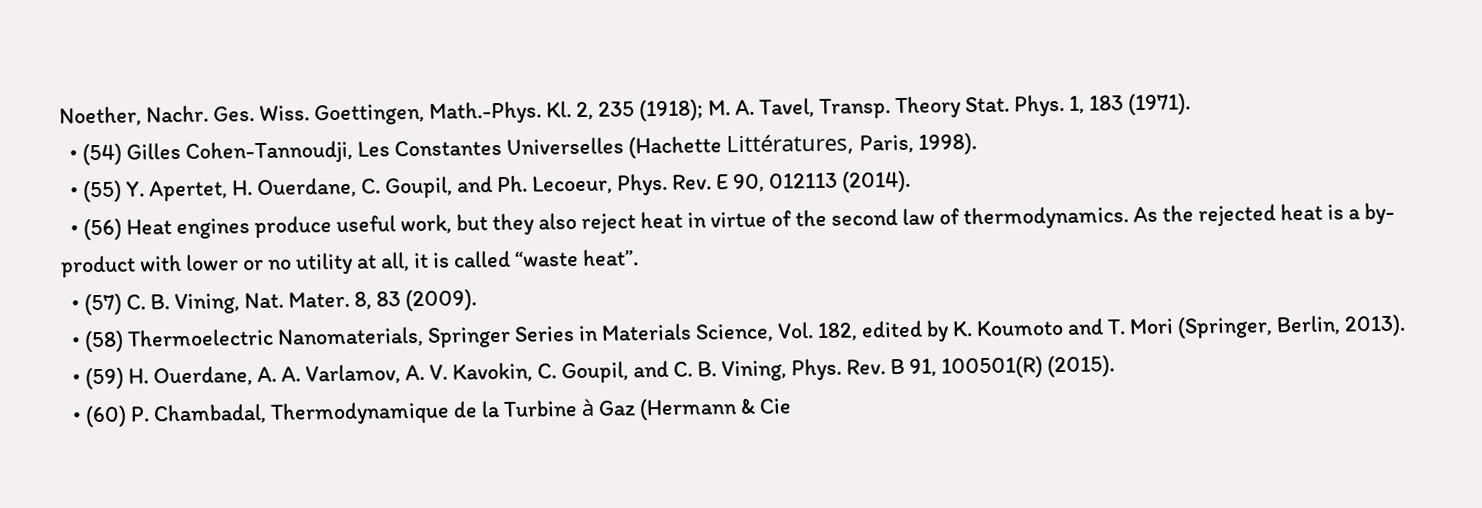Noether, Nachr. Ges. Wiss. Goettingen, Math.-Phys. Kl. 2, 235 (1918); M. A. Tavel, Transp. Theory Stat. Phys. 1, 183 (1971).
  • (54) Gilles Cohen-Tannoudji, Les Constantes Universelles (Hachette Littératures, Paris, 1998).
  • (55) Y. Apertet, H. Ouerdane, C. Goupil, and Ph. Lecoeur, Phys. Rev. E 90, 012113 (2014).
  • (56) Heat engines produce useful work, but they also reject heat in virtue of the second law of thermodynamics. As the rejected heat is a by-product with lower or no utility at all, it is called “waste heat”.
  • (57) C. B. Vining, Nat. Mater. 8, 83 (2009).
  • (58) Thermoelectric Nanomaterials, Springer Series in Materials Science, Vol. 182, edited by K. Koumoto and T. Mori (Springer, Berlin, 2013).
  • (59) H. Ouerdane, A. A. Varlamov, A. V. Kavokin, C. Goupil, and C. B. Vining, Phys. Rev. B 91, 100501(R) (2015).
  • (60) P. Chambadal, Thermodynamique de la Turbine à Gaz (Hermann & Cie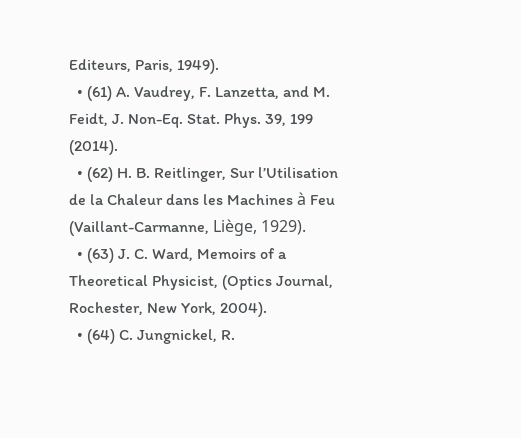Editeurs, Paris, 1949).
  • (61) A. Vaudrey, F. Lanzetta, and M. Feidt, J. Non-Eq. Stat. Phys. 39, 199 (2014).
  • (62) H. B. Reitlinger, Sur l’Utilisation de la Chaleur dans les Machines à Feu (Vaillant-Carmanne, Liège, 1929).
  • (63) J. C. Ward, Memoirs of a Theoretical Physicist, (Optics Journal, Rochester, New York, 2004).
  • (64) C. Jungnickel, R.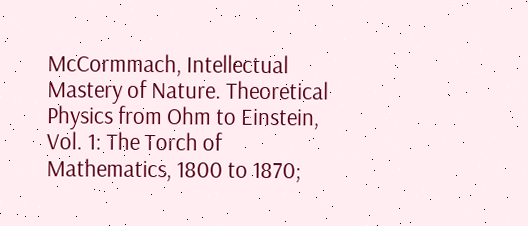McCormmach, Intellectual Mastery of Nature. Theoretical Physics from Ohm to Einstein, Vol. 1: The Torch of Mathematics, 1800 to 1870;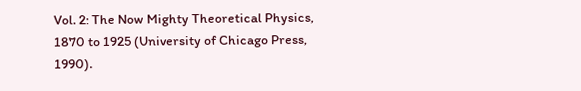Vol. 2: The Now Mighty Theoretical Physics, 1870 to 1925 (University of Chicago Press, 1990).